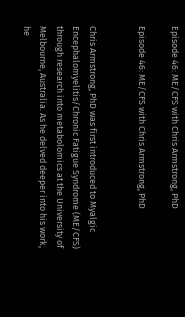Episode 46: ME/CFS with Chris Armstrong, PhD

Episode 46: ME/CFS with Chris Armstrong, PhD


Chris Armstrong, PhD was first introduced to Myalgic Encephalomyelitis/Chronic Fatigue Syndrome (ME/CFS) through research into metabolomics at the University of Melbourne, Australia. As he delved deeper into his work, he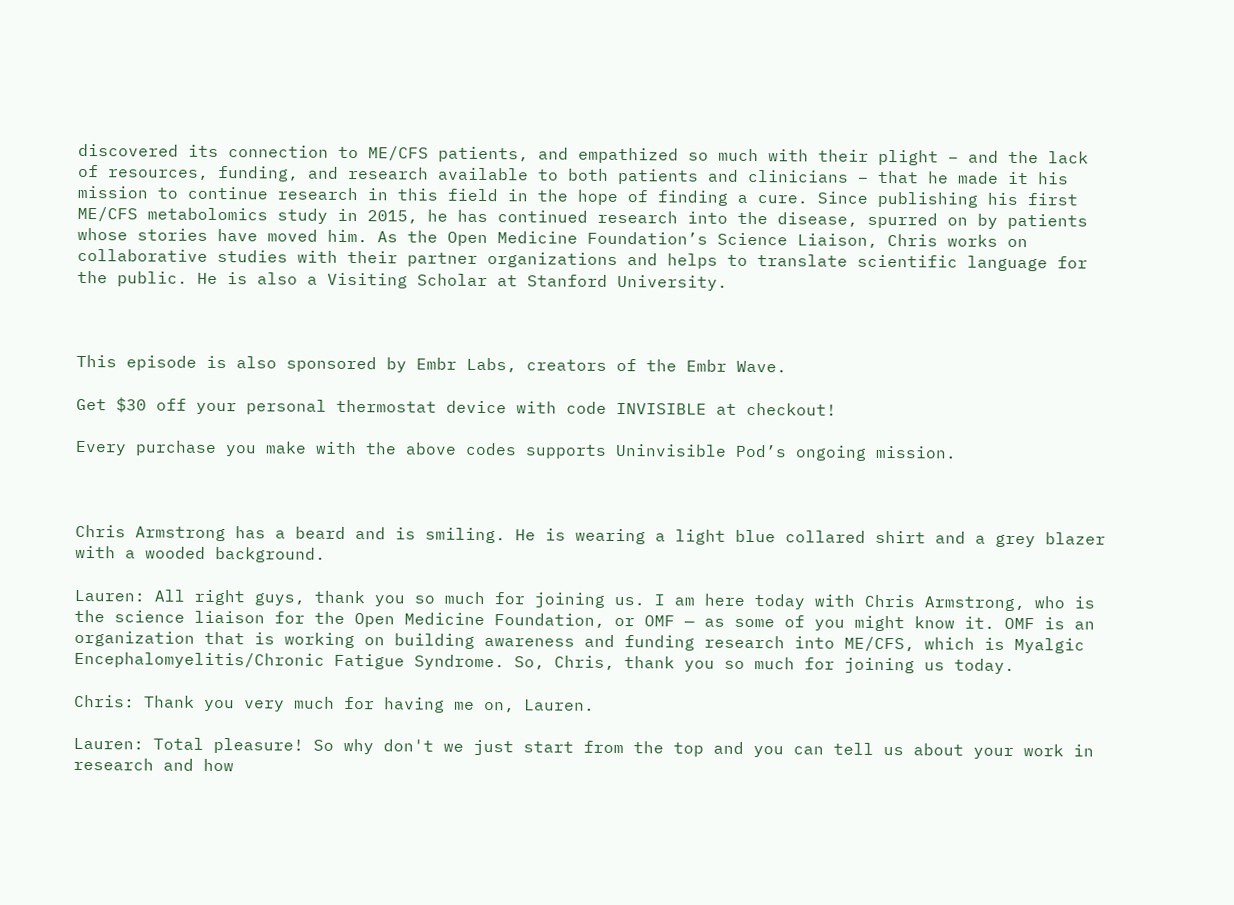discovered its connection to ME/CFS patients, and empathized so much with their plight – and the lack of resources, funding, and research available to both patients and clinicians – that he made it his mission to continue research in this field in the hope of finding a cure. Since publishing his first ME/CFS metabolomics study in 2015, he has continued research into the disease, spurred on by patients whose stories have moved him. As the Open Medicine Foundation’s Science Liaison, Chris works on collaborative studies with their partner organizations and helps to translate scientific language for the public. He is also a Visiting Scholar at Stanford University.



This episode is also sponsored by Embr Labs, creators of the Embr Wave.

Get $30 off your personal thermostat device with code INVISIBLE at checkout!

Every purchase you make with the above codes supports Uninvisible Pod’s ongoing mission.



Chris Armstrong has a beard and is smiling. He is wearing a light blue collared shirt and a grey blazer with a wooded background.

Lauren: All right guys, thank you so much for joining us. I am here today with Chris Armstrong, who is the science liaison for the Open Medicine Foundation, or OMF — as some of you might know it. OMF is an organization that is working on building awareness and funding research into ME/CFS, which is Myalgic Encephalomyelitis/Chronic Fatigue Syndrome. So, Chris, thank you so much for joining us today.

Chris: Thank you very much for having me on, Lauren.

Lauren: Total pleasure! So why don't we just start from the top and you can tell us about your work in research and how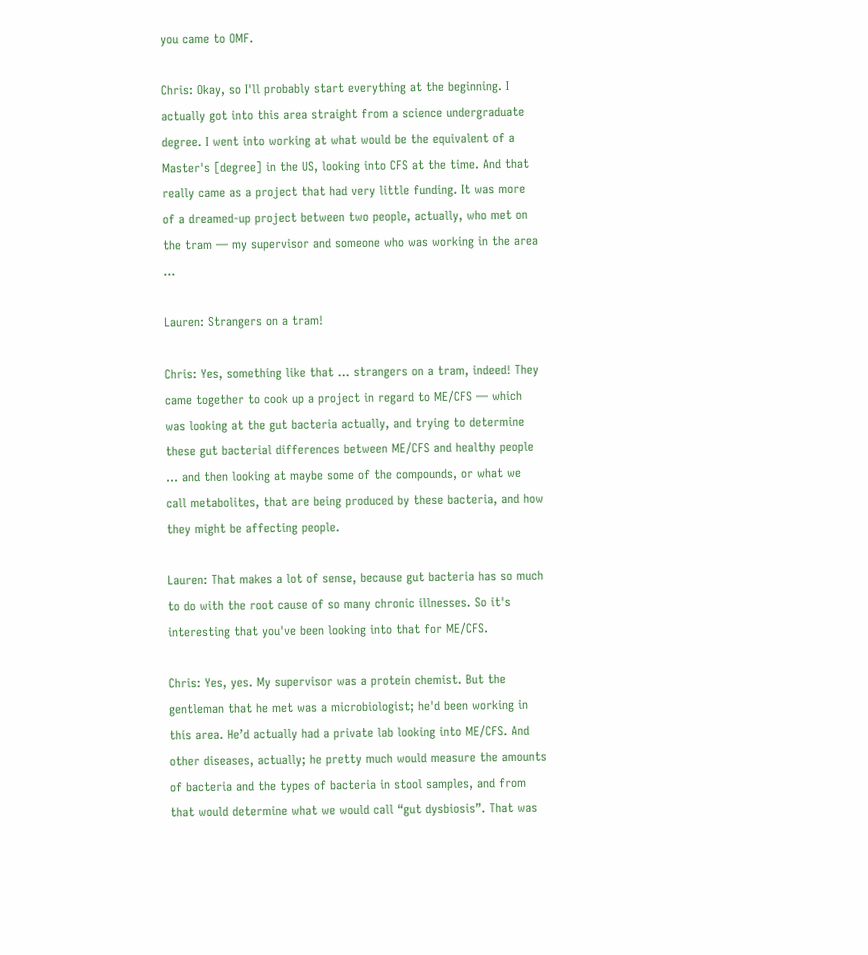you came to OMF.

Chris: Okay, so I'll probably start everything at the beginning. I actually got into this area straight from a science undergraduate degree. I went into working at what would be the equivalent of a Master's [degree] in the US, looking into CFS at the time. And that really came as a project that had very little funding. It was more of a dreamed-up project between two people, actually, who met on the tram — my supervisor and someone who was working in the area …

Lauren: Strangers on a tram!

Chris: Yes, something like that … strangers on a tram, indeed! They came together to cook up a project in regard to ME/CFS — which was looking at the gut bacteria actually, and trying to determine these gut bacterial differences between ME/CFS and healthy people … and then looking at maybe some of the compounds, or what we call metabolites, that are being produced by these bacteria, and how they might be affecting people.

Lauren: That makes a lot of sense, because gut bacteria has so much to do with the root cause of so many chronic illnesses. So it's interesting that you've been looking into that for ME/CFS.

Chris: Yes, yes. My supervisor was a protein chemist. But the gentleman that he met was a microbiologist; he'd been working in this area. He’d actually had a private lab looking into ME/CFS. And other diseases, actually; he pretty much would measure the amounts of bacteria and the types of bacteria in stool samples, and from that would determine what we would call “gut dysbiosis”. That was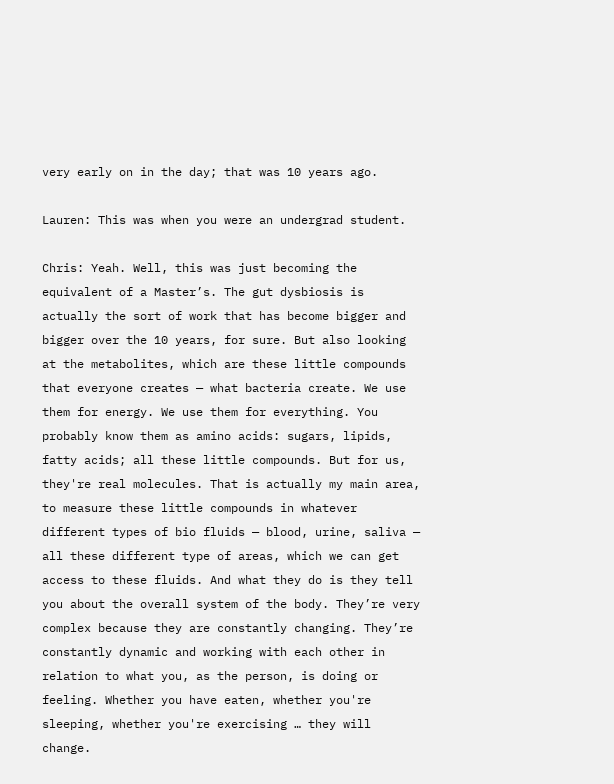very early on in the day; that was 10 years ago.

Lauren: This was when you were an undergrad student.

Chris: Yeah. Well, this was just becoming the equivalent of a Master’s. The gut dysbiosis is actually the sort of work that has become bigger and bigger over the 10 years, for sure. But also looking at the metabolites, which are these little compounds that everyone creates — what bacteria create. We use them for energy. We use them for everything. You probably know them as amino acids: sugars, lipids, fatty acids; all these little compounds. But for us, they're real molecules. That is actually my main area, to measure these little compounds in whatever different types of bio fluids — blood, urine, saliva — all these different type of areas, which we can get access to these fluids. And what they do is they tell you about the overall system of the body. They’re very complex because they are constantly changing. They’re constantly dynamic and working with each other in relation to what you, as the person, is doing or feeling. Whether you have eaten, whether you're sleeping, whether you're exercising … they will change.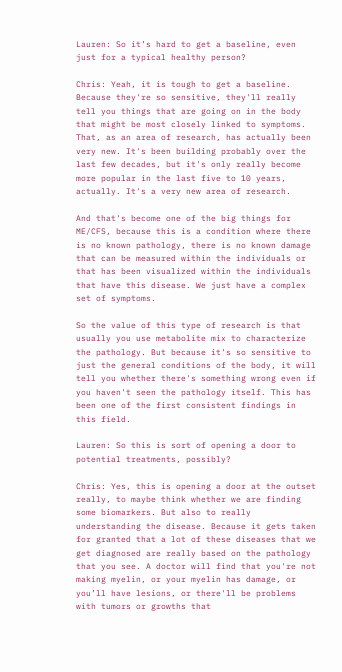Lauren: So it’s hard to get a baseline, even just for a typical healthy person?

Chris: Yeah, it is tough to get a baseline. Because they're so sensitive, they'll really tell you things that are going on in the body that might be most closely linked to symptoms. That, as an area of research, has actually been very new. It's been building probably over the last few decades, but it's only really become more popular in the last five to 10 years, actually. It's a very new area of research.

And that's become one of the big things for ME/CFS, because this is a condition where there is no known pathology, there is no known damage that can be measured within the individuals or that has been visualized within the individuals that have this disease. We just have a complex set of symptoms.

So the value of this type of research is that usually you use metabolite mix to characterize the pathology. But because it's so sensitive to just the general conditions of the body, it will tell you whether there's something wrong even if you haven't seen the pathology itself. This has been one of the first consistent findings in this field.

Lauren: So this is sort of opening a door to potential treatments, possibly?

Chris: Yes, this is opening a door at the outset really, to maybe think whether we are finding some biomarkers. But also to really understanding the disease. Because it gets taken for granted that a lot of these diseases that we get diagnosed are really based on the pathology that you see. A doctor will find that you're not making myelin, or your myelin has damage, or you’ll have lesions, or there'll be problems with tumors or growths that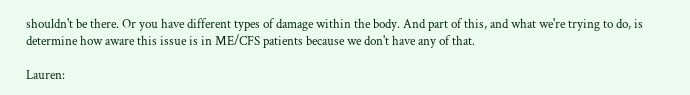shouldn't be there. Or you have different types of damage within the body. And part of this, and what we're trying to do, is determine how aware this issue is in ME/CFS patients because we don't have any of that.

Lauren: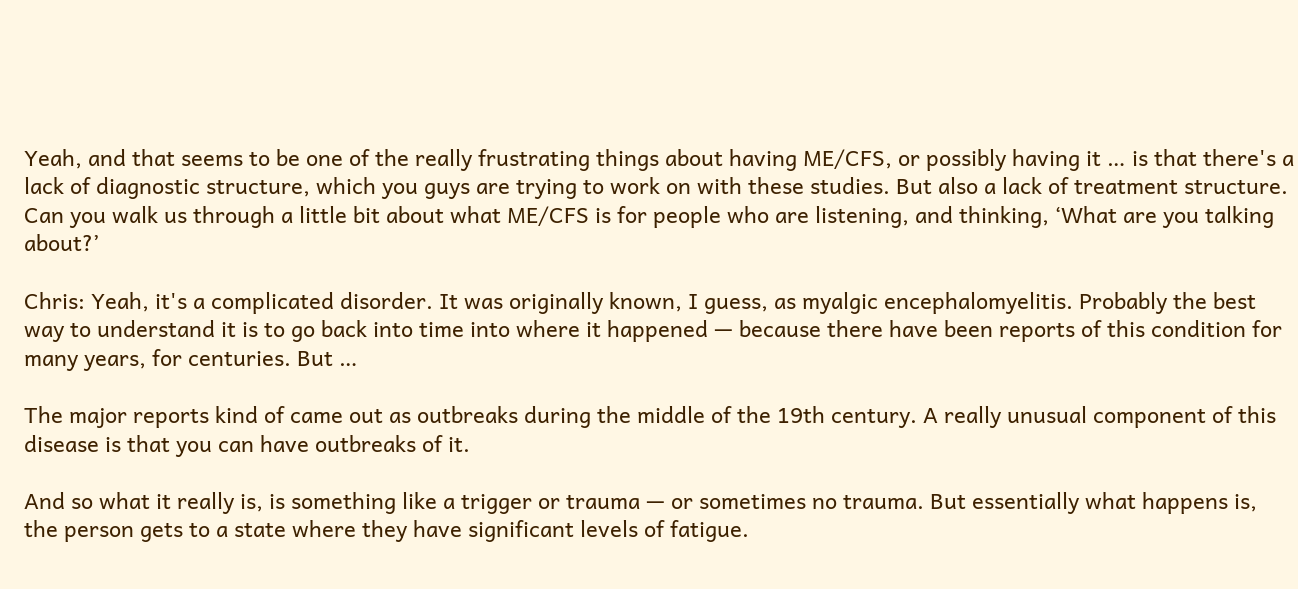Yeah, and that seems to be one of the really frustrating things about having ME/CFS, or possibly having it … is that there's a lack of diagnostic structure, which you guys are trying to work on with these studies. But also a lack of treatment structure. Can you walk us through a little bit about what ME/CFS is for people who are listening, and thinking, ‘What are you talking about?’

Chris: Yeah, it's a complicated disorder. It was originally known, I guess, as myalgic encephalomyelitis. Probably the best way to understand it is to go back into time into where it happened — because there have been reports of this condition for many years, for centuries. But …

The major reports kind of came out as outbreaks during the middle of the 19th century. A really unusual component of this disease is that you can have outbreaks of it.

And so what it really is, is something like a trigger or trauma — or sometimes no trauma. But essentially what happens is, the person gets to a state where they have significant levels of fatigue.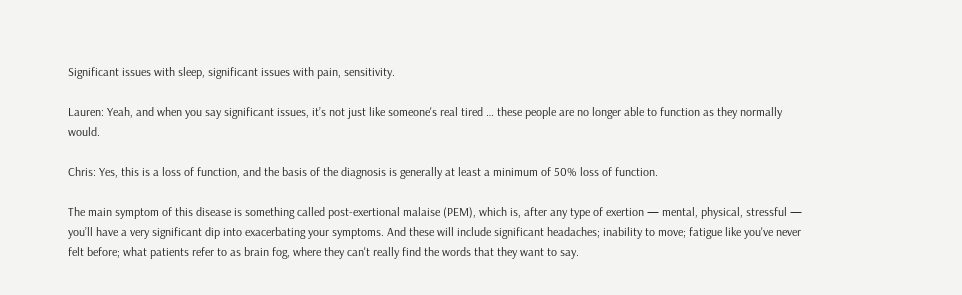Significant issues with sleep, significant issues with pain, sensitivity.

Lauren: Yeah, and when you say significant issues, it’s not just like someone's real tired … these people are no longer able to function as they normally would.

Chris: Yes, this is a loss of function, and the basis of the diagnosis is generally at least a minimum of 50% loss of function.

The main symptom of this disease is something called post-exertional malaise (PEM), which is, after any type of exertion — mental, physical, stressful — you’ll have a very significant dip into exacerbating your symptoms. And these will include significant headaches; inability to move; fatigue like you've never felt before; what patients refer to as brain fog, where they can't really find the words that they want to say.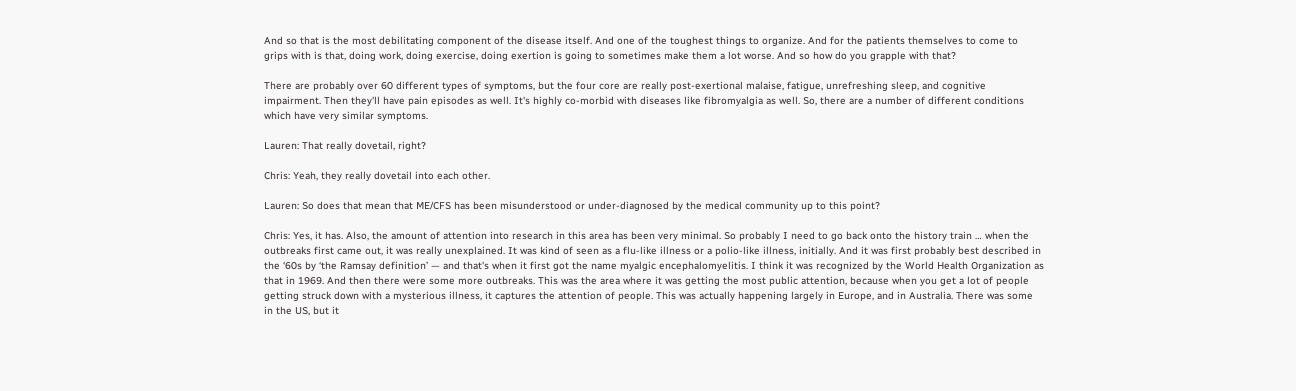And so that is the most debilitating component of the disease itself. And one of the toughest things to organize. And for the patients themselves to come to grips with is that, doing work, doing exercise, doing exertion is going to sometimes make them a lot worse. And so how do you grapple with that?

There are probably over 60 different types of symptoms, but the four core are really post-exertional malaise, fatigue, unrefreshing sleep, and cognitive impairment. Then they'll have pain episodes as well. It's highly co-morbid with diseases like fibromyalgia as well. So, there are a number of different conditions which have very similar symptoms.

Lauren: That really dovetail, right?

Chris: Yeah, they really dovetail into each other.

Lauren: So does that mean that ME/CFS has been misunderstood or under-diagnosed by the medical community up to this point?

Chris: Yes, it has. Also, the amount of attention into research in this area has been very minimal. So probably I need to go back onto the history train … when the outbreaks first came out, it was really unexplained. It was kind of seen as a flu-like illness or a polio-like illness, initially. And it was first probably best described in the ‘60s by ‘the Ramsay definition’ — and that's when it first got the name myalgic encephalomyelitis. I think it was recognized by the World Health Organization as that in 1969. And then there were some more outbreaks. This was the area where it was getting the most public attention, because when you get a lot of people getting struck down with a mysterious illness, it captures the attention of people. This was actually happening largely in Europe, and in Australia. There was some in the US, but it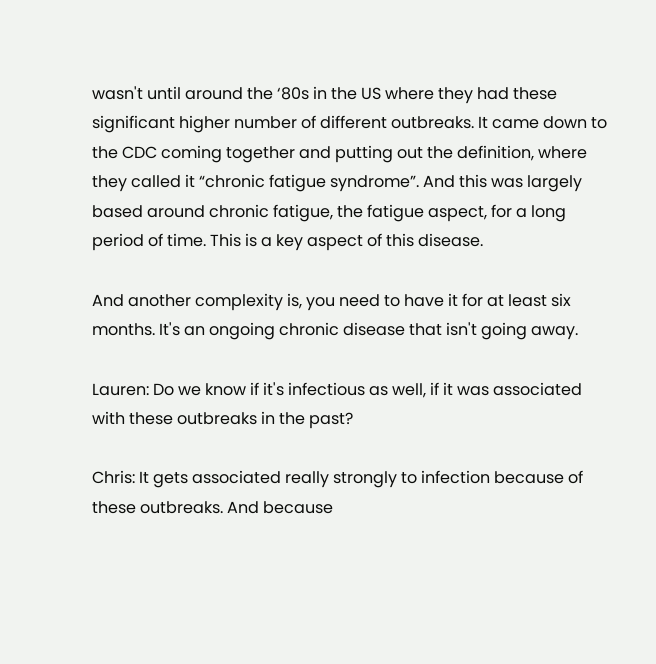wasn't until around the ‘80s in the US where they had these significant higher number of different outbreaks. It came down to the CDC coming together and putting out the definition, where they called it “chronic fatigue syndrome”. And this was largely based around chronic fatigue, the fatigue aspect, for a long period of time. This is a key aspect of this disease.

And another complexity is, you need to have it for at least six months. It's an ongoing chronic disease that isn't going away.

Lauren: Do we know if it's infectious as well, if it was associated with these outbreaks in the past?

Chris: It gets associated really strongly to infection because of these outbreaks. And because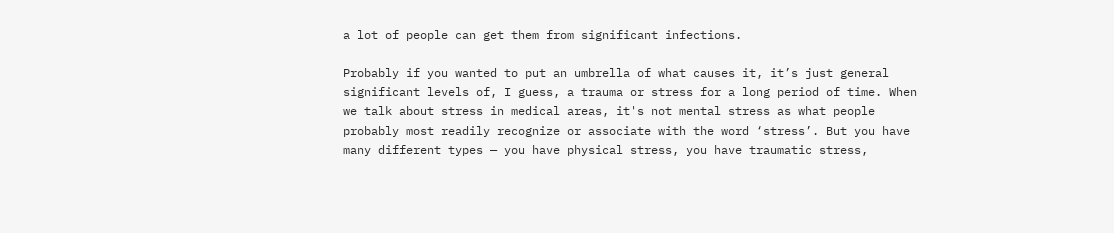a lot of people can get them from significant infections.

Probably if you wanted to put an umbrella of what causes it, it’s just general significant levels of, I guess, a trauma or stress for a long period of time. When we talk about stress in medical areas, it's not mental stress as what people probably most readily recognize or associate with the word ‘stress’. But you have many different types — you have physical stress, you have traumatic stress,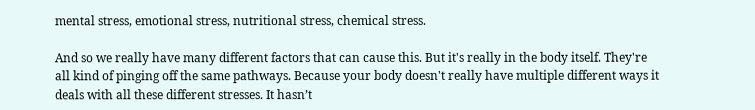mental stress, emotional stress, nutritional stress, chemical stress.

And so we really have many different factors that can cause this. But it's really in the body itself. They're all kind of pinging off the same pathways. Because your body doesn't really have multiple different ways it deals with all these different stresses. It hasn’t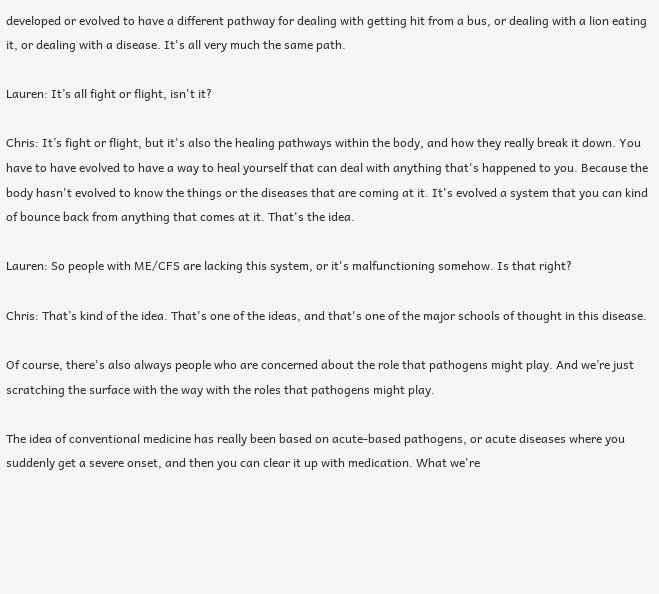developed or evolved to have a different pathway for dealing with getting hit from a bus, or dealing with a lion eating it, or dealing with a disease. It's all very much the same path.

Lauren: It’s all fight or flight, isn't it?

Chris: It’s fight or flight, but it's also the healing pathways within the body, and how they really break it down. You have to have evolved to have a way to heal yourself that can deal with anything that's happened to you. Because the body hasn't evolved to know the things or the diseases that are coming at it. It's evolved a system that you can kind of bounce back from anything that comes at it. That's the idea.

Lauren: So people with ME/CFS are lacking this system, or it's malfunctioning somehow. Is that right?

Chris: That’s kind of the idea. That's one of the ideas, and that's one of the major schools of thought in this disease.

Of course, there's also always people who are concerned about the role that pathogens might play. And we’re just scratching the surface with the way with the roles that pathogens might play.

The idea of conventional medicine has really been based on acute-based pathogens, or acute diseases where you suddenly get a severe onset, and then you can clear it up with medication. What we're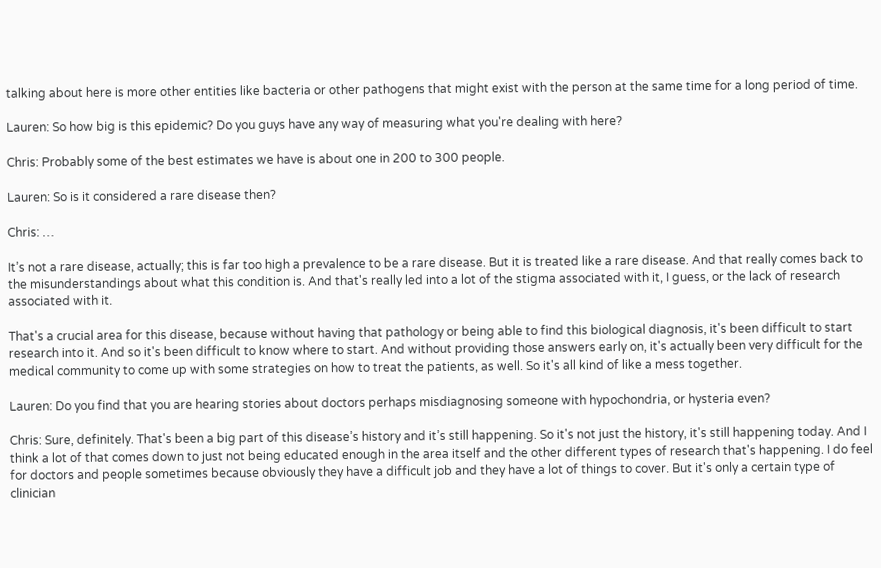talking about here is more other entities like bacteria or other pathogens that might exist with the person at the same time for a long period of time.

Lauren: So how big is this epidemic? Do you guys have any way of measuring what you're dealing with here?

Chris: Probably some of the best estimates we have is about one in 200 to 300 people.

Lauren: So is it considered a rare disease then?

Chris: …

It’s not a rare disease, actually; this is far too high a prevalence to be a rare disease. But it is treated like a rare disease. And that really comes back to the misunderstandings about what this condition is. And that's really led into a lot of the stigma associated with it, I guess, or the lack of research associated with it.

That's a crucial area for this disease, because without having that pathology or being able to find this biological diagnosis, it's been difficult to start research into it. And so it's been difficult to know where to start. And without providing those answers early on, it's actually been very difficult for the medical community to come up with some strategies on how to treat the patients, as well. So it's all kind of like a mess together.

Lauren: Do you find that you are hearing stories about doctors perhaps misdiagnosing someone with hypochondria, or hysteria even?

Chris: Sure, definitely. That's been a big part of this disease’s history and it’s still happening. So it's not just the history, it's still happening today. And I think a lot of that comes down to just not being educated enough in the area itself and the other different types of research that's happening. I do feel for doctors and people sometimes because obviously they have a difficult job and they have a lot of things to cover. But it's only a certain type of clinician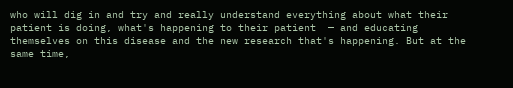who will dig in and try and really understand everything about what their patient is doing, what's happening to their patient  — and educating themselves on this disease and the new research that's happening. But at the same time,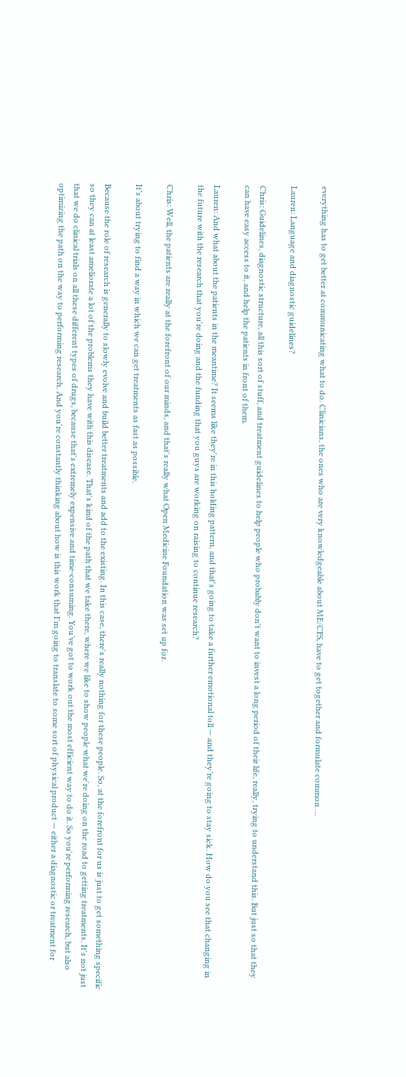everything has to get better at communicating what to do. Clinicians, the ones who are very knowledgeable about ME/CFS, have to get together and formulate common …

Lauren: Language and diagnostic guidelines?

Chris: Guidelines, diagnostic structure, all this sort of stuff, and treatment guidelines to help people who probably don't want to invest a long period of their life, really, trying to understand this. But just so that they can have easy access to it, and help the patients in front of them.

Lauren: And what about the patients in the meantime? It seems like they're in this holding pattern, and that's going to take a further emotional toll — and they’re going to stay sick. How do you see that changing in the future with the research that you're doing and the funding that you guys are working on raising to continue research?

Chris: Well, the patients are really at the forefront of our minds, and that's really what Open Medicine Foundation was set up for.

It’s about trying to find a way in which we can get treatments as fast as possible.

Because the role of research is generally to slowly evolve and build better treatments and add to the existing. In this case, there's really nothing for these people. So, at the forefront for us is just to get something specific so they can at least ameliorate a lot of the problems they have with this disease. That's kind of the path that we take there, where we like to show people what we're doing on the road to getting treatments. It's not just that we do clinical trials on all these different types of drugs, because that's extremely expensive and time-consuming. You’ve got to work out the most efficient way to do it. So you're performing research, but also optimizing the path on the way to performing research. And you're constantly thinking about how is this work that I'm going to translate to some sort of physical product — either a diagnostic or treatment for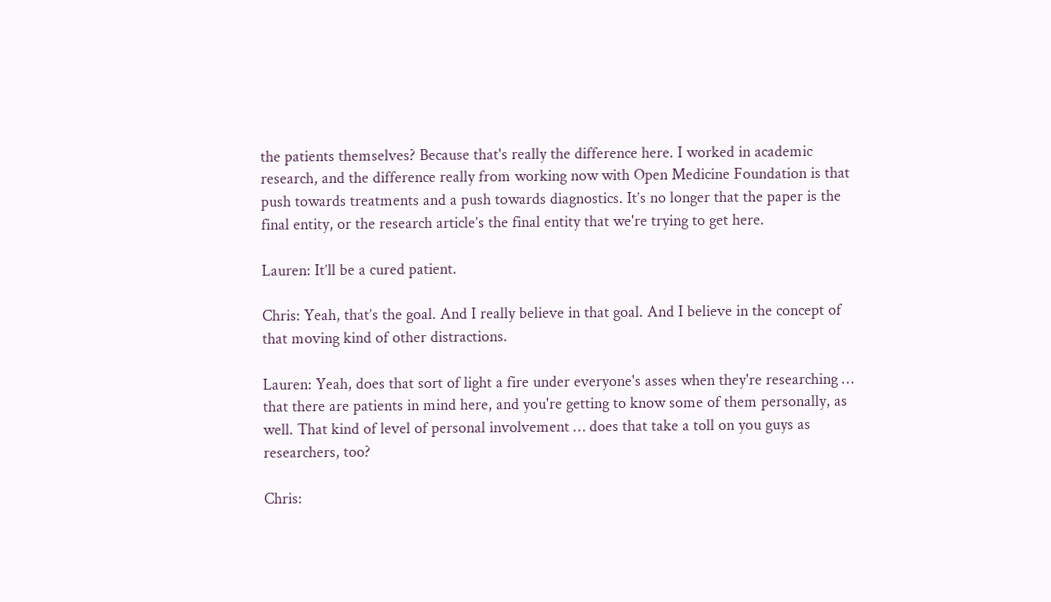the patients themselves? Because that's really the difference here. I worked in academic research, and the difference really from working now with Open Medicine Foundation is that push towards treatments and a push towards diagnostics. It’s no longer that the paper is the final entity, or the research article’s the final entity that we're trying to get here.

Lauren: It’ll be a cured patient.

Chris: Yeah, that’s the goal. And I really believe in that goal. And I believe in the concept of that moving kind of other distractions.

Lauren: Yeah, does that sort of light a fire under everyone's asses when they're researching … that there are patients in mind here, and you're getting to know some of them personally, as well. That kind of level of personal involvement … does that take a toll on you guys as researchers, too?

Chris: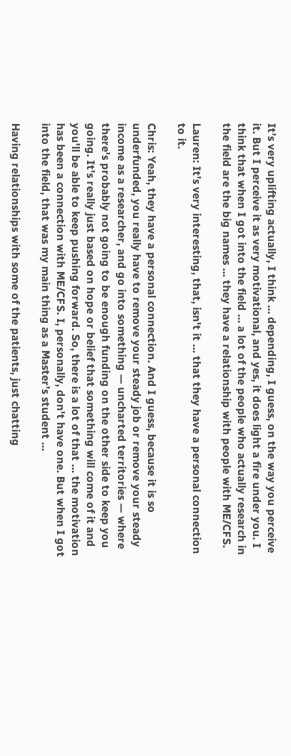It’s very uplifting actually, I think … depending, I guess, on the way you perceive it. But I perceive it as very motivational, and yes, it does light a fire under you. I think that when I got into the field … a lot of the people who actually research in the field are the big names … they have a relationship with people with ME/CFS.

Lauren: It’s very interesting, that, isn't it … that they have a personal connection to it.

Chris: Yeah, they have a personal connection. And I guess, because it is so underfunded, you really have to remove your steady job or remove your steady income as a researcher, and go into something — uncharted territories — where there's probably not going to be enough funding on the other side to keep you going. It's really just based on hope or belief that something will come of it and you'll be able to keep pushing forward. So, there is a lot of that … the motivation has been a connection with ME/CFS. I, personally, don't have one. But when I got into the field, that was my main thing as a Master’s student …

Having relationships with some of the patients, just chatting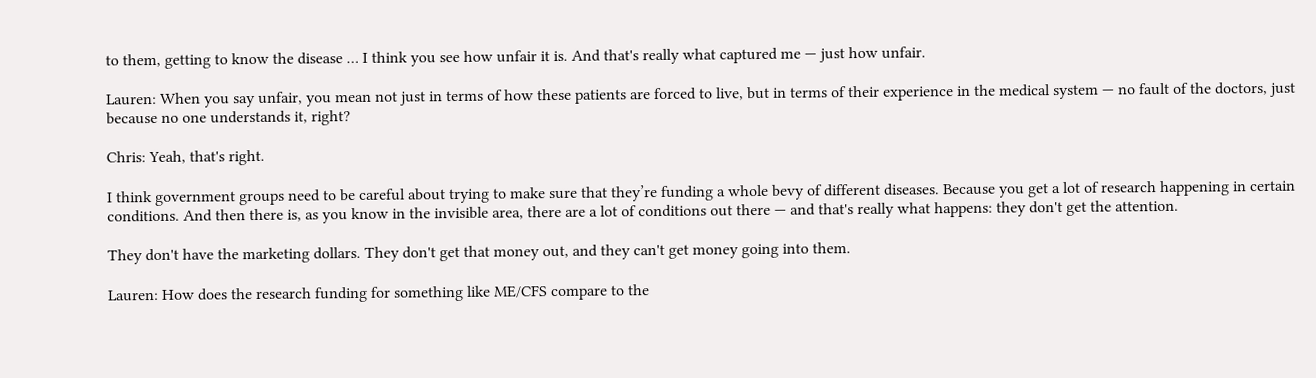to them, getting to know the disease … I think you see how unfair it is. And that's really what captured me — just how unfair.

Lauren: When you say unfair, you mean not just in terms of how these patients are forced to live, but in terms of their experience in the medical system — no fault of the doctors, just because no one understands it, right?

Chris: Yeah, that's right.

I think government groups need to be careful about trying to make sure that they’re funding a whole bevy of different diseases. Because you get a lot of research happening in certain conditions. And then there is, as you know in the invisible area, there are a lot of conditions out there — and that's really what happens: they don't get the attention.

They don't have the marketing dollars. They don't get that money out, and they can't get money going into them.

Lauren: How does the research funding for something like ME/CFS compare to the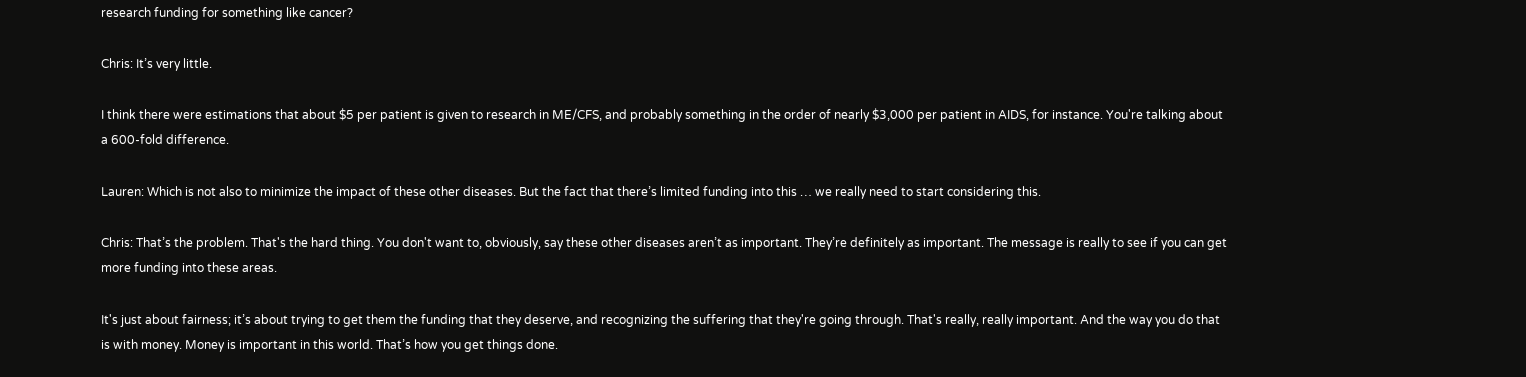research funding for something like cancer?

Chris: It’s very little.

I think there were estimations that about $5 per patient is given to research in ME/CFS, and probably something in the order of nearly $3,000 per patient in AIDS, for instance. You're talking about a 600-fold difference.

Lauren: Which is not also to minimize the impact of these other diseases. But the fact that there’s limited funding into this … we really need to start considering this.

Chris: That’s the problem. That's the hard thing. You don't want to, obviously, say these other diseases aren’t as important. They’re definitely as important. The message is really to see if you can get more funding into these areas.

It's just about fairness; it’s about trying to get them the funding that they deserve, and recognizing the suffering that they're going through. That's really, really important. And the way you do that is with money. Money is important in this world. That’s how you get things done.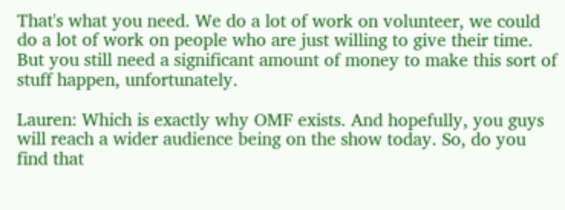That's what you need. We do a lot of work on volunteer, we could do a lot of work on people who are just willing to give their time. But you still need a significant amount of money to make this sort of stuff happen, unfortunately.

Lauren: Which is exactly why OMF exists. And hopefully, you guys will reach a wider audience being on the show today. So, do you find that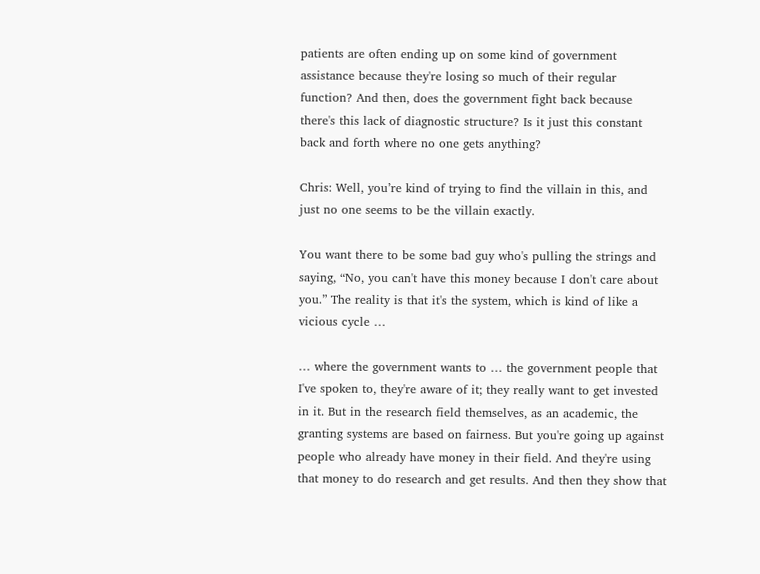patients are often ending up on some kind of government assistance because they're losing so much of their regular function? And then, does the government fight back because there's this lack of diagnostic structure? Is it just this constant back and forth where no one gets anything?

Chris: Well, you’re kind of trying to find the villain in this, and just no one seems to be the villain exactly.

You want there to be some bad guy who's pulling the strings and saying, “No, you can't have this money because I don't care about you.” The reality is that it's the system, which is kind of like a vicious cycle …

… where the government wants to … the government people that I've spoken to, they're aware of it; they really want to get invested in it. But in the research field themselves, as an academic, the granting systems are based on fairness. But you're going up against people who already have money in their field. And they're using that money to do research and get results. And then they show that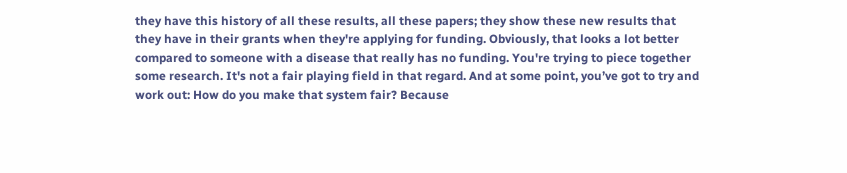they have this history of all these results, all these papers; they show these new results that they have in their grants when they're applying for funding. Obviously, that looks a lot better compared to someone with a disease that really has no funding. You're trying to piece together some research. It's not a fair playing field in that regard. And at some point, you’ve got to try and work out: How do you make that system fair? Because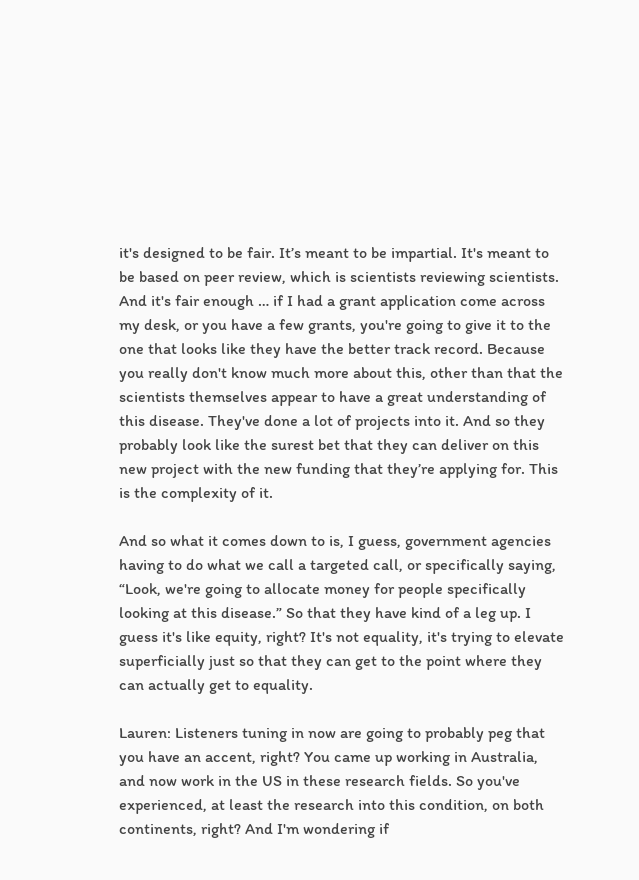it's designed to be fair. It’s meant to be impartial. It's meant to be based on peer review, which is scientists reviewing scientists. And it's fair enough … if I had a grant application come across my desk, or you have a few grants, you're going to give it to the one that looks like they have the better track record. Because you really don't know much more about this, other than that the scientists themselves appear to have a great understanding of this disease. They've done a lot of projects into it. And so they probably look like the surest bet that they can deliver on this new project with the new funding that they’re applying for. This is the complexity of it.

And so what it comes down to is, I guess, government agencies having to do what we call a targeted call, or specifically saying, “Look, we're going to allocate money for people specifically looking at this disease.” So that they have kind of a leg up. I guess it's like equity, right? It's not equality, it's trying to elevate superficially just so that they can get to the point where they can actually get to equality.

Lauren: Listeners tuning in now are going to probably peg that you have an accent, right? You came up working in Australia, and now work in the US in these research fields. So you've experienced, at least the research into this condition, on both continents, right? And I'm wondering if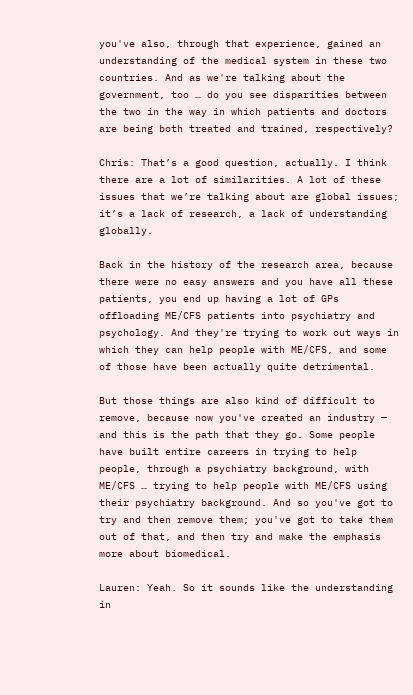you've also, through that experience, gained an understanding of the medical system in these two countries. And as we're talking about the government, too … do you see disparities between the two in the way in which patients and doctors are being both treated and trained, respectively?

Chris: That’s a good question, actually. I think there are a lot of similarities. A lot of these issues that we’re talking about are global issues; it’s a lack of research, a lack of understanding globally.

Back in the history of the research area, because there were no easy answers and you have all these patients, you end up having a lot of GPs offloading ME/CFS patients into psychiatry and psychology. And they're trying to work out ways in which they can help people with ME/CFS, and some of those have been actually quite detrimental.

But those things are also kind of difficult to remove, because now you've created an industry — and this is the path that they go. Some people have built entire careers in trying to help people, through a psychiatry background, with ME/CFS … trying to help people with ME/CFS using their psychiatry background. And so you've got to try and then remove them; you've got to take them out of that, and then try and make the emphasis more about biomedical.

Lauren: Yeah. So it sounds like the understanding in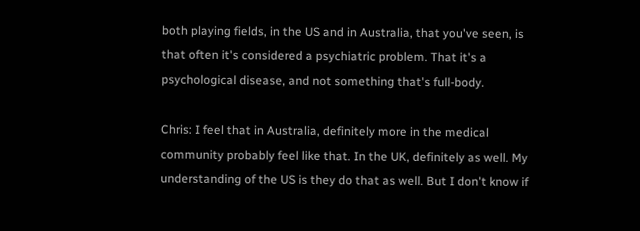both playing fields, in the US and in Australia, that you've seen, is that often it's considered a psychiatric problem. That it's a psychological disease, and not something that's full-body.

Chris: I feel that in Australia, definitely more in the medical community probably feel like that. In the UK, definitely as well. My understanding of the US is they do that as well. But I don't know if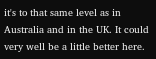it's to that same level as in Australia and in the UK. It could very well be a little better here.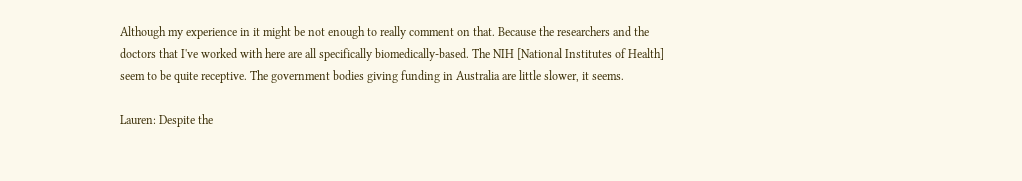Although my experience in it might be not enough to really comment on that. Because the researchers and the doctors that I've worked with here are all specifically biomedically-based. The NIH [National Institutes of Health] seem to be quite receptive. The government bodies giving funding in Australia are little slower, it seems.

Lauren: Despite the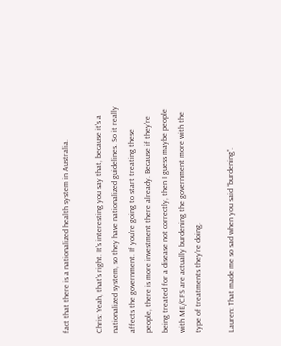fact that there is a nationalized health system in Australia.

Chris: Yeah, that's right. It's interesting you say that, because it's a nationalized system, so they have nationalized guidelines. So it really affects the government. If you're going to start treating these people, there is more investment there already. Because if they're being treated for a disease not correctly, then I guess maybe people with ME/CFS are actually burdening the government more with the type of treatments they're doing.

Lauren: That made me so sad when you said “burdening”.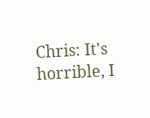Chris: It's horrible, I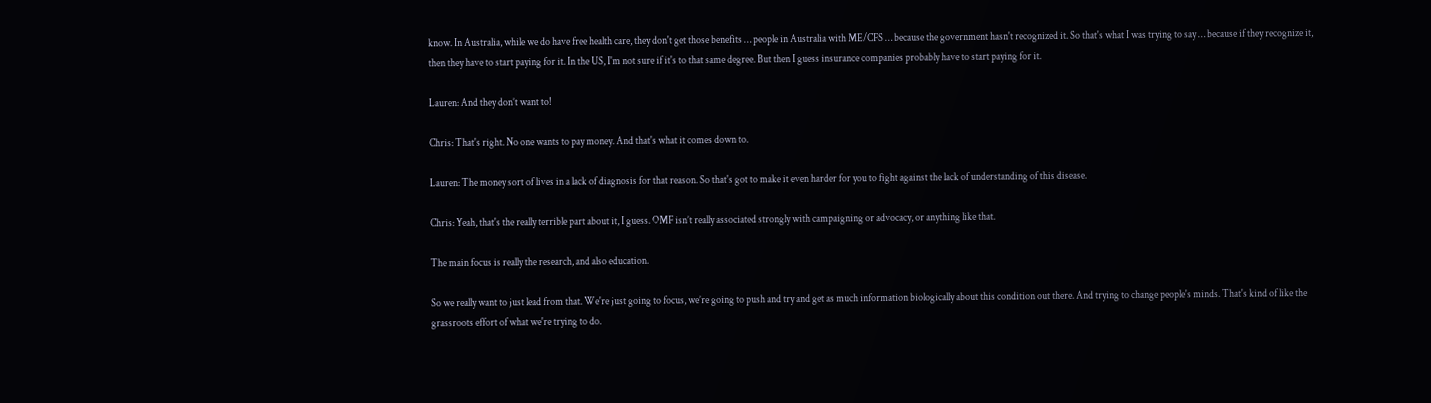know. In Australia, while we do have free health care, they don't get those benefits … people in Australia with ME/CFS … because the government hasn't recognized it. So that's what I was trying to say … because if they recognize it, then they have to start paying for it. In the US, I'm not sure if it's to that same degree. But then I guess insurance companies probably have to start paying for it.

Lauren: And they don’t want to!

Chris: That's right. No one wants to pay money. And that's what it comes down to.

Lauren: The money sort of lives in a lack of diagnosis for that reason. So that's got to make it even harder for you to fight against the lack of understanding of this disease.

Chris: Yeah, that's the really terrible part about it, I guess. OMF isn’t really associated strongly with campaigning or advocacy, or anything like that.

The main focus is really the research, and also education.

So we really want to just lead from that. We're just going to focus, we’re going to push and try and get as much information biologically about this condition out there. And trying to change people's minds. That's kind of like the grassroots effort of what we're trying to do.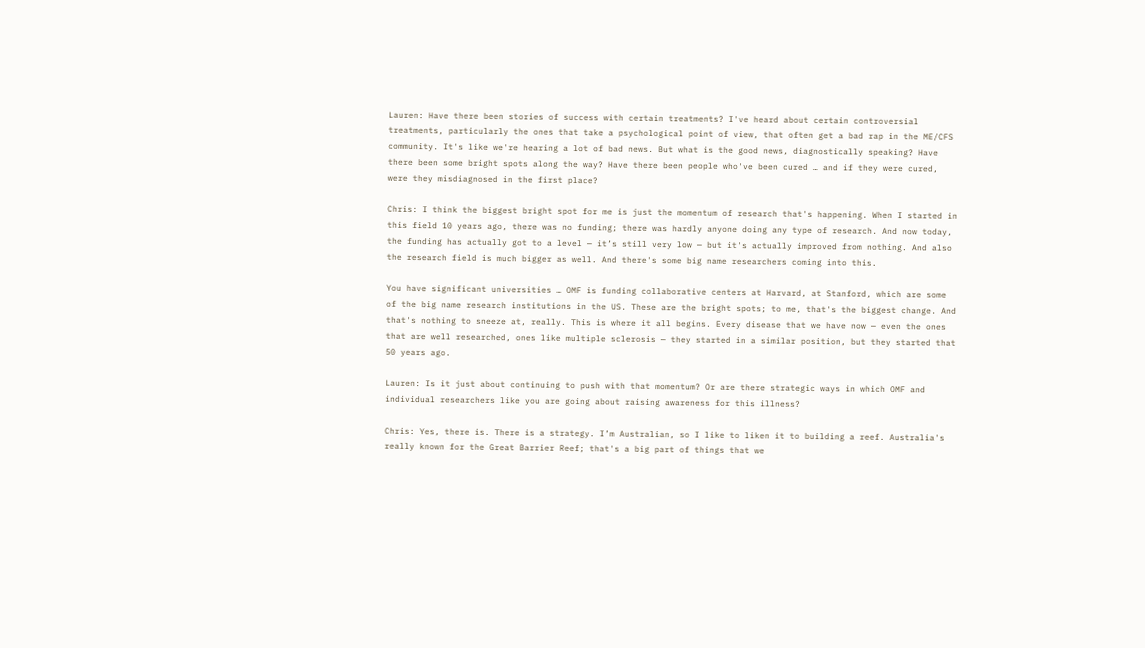Lauren: Have there been stories of success with certain treatments? I've heard about certain controversial treatments, particularly the ones that take a psychological point of view, that often get a bad rap in the ME/CFS community. It's like we're hearing a lot of bad news. But what is the good news, diagnostically speaking? Have there been some bright spots along the way? Have there been people who've been cured … and if they were cured, were they misdiagnosed in the first place?

Chris: I think the biggest bright spot for me is just the momentum of research that's happening. When I started in this field 10 years ago, there was no funding; there was hardly anyone doing any type of research. And now today, the funding has actually got to a level — it’s still very low — but it's actually improved from nothing. And also the research field is much bigger as well. And there's some big name researchers coming into this.

You have significant universities … OMF is funding collaborative centers at Harvard, at Stanford, which are some of the big name research institutions in the US. These are the bright spots; to me, that's the biggest change. And that's nothing to sneeze at, really. This is where it all begins. Every disease that we have now — even the ones that are well researched, ones like multiple sclerosis — they started in a similar position, but they started that 50 years ago.

Lauren: Is it just about continuing to push with that momentum? Or are there strategic ways in which OMF and individual researchers like you are going about raising awareness for this illness?

Chris: Yes, there is. There is a strategy. I’m Australian, so I like to liken it to building a reef. Australia's really known for the Great Barrier Reef; that's a big part of things that we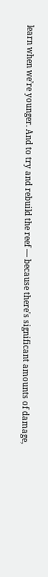learn when we’re younger. And to try and rebuild the reef — because there's significant amounts of damage,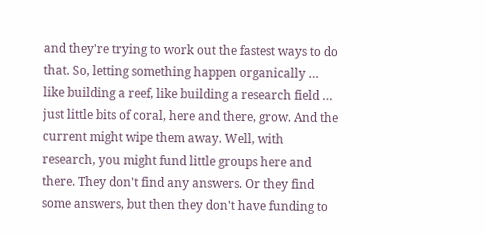and they're trying to work out the fastest ways to do that. So, letting something happen organically … like building a reef, like building a research field … just little bits of coral, here and there, grow. And the current might wipe them away. Well, with research, you might fund little groups here and there. They don't find any answers. Or they find some answers, but then they don't have funding to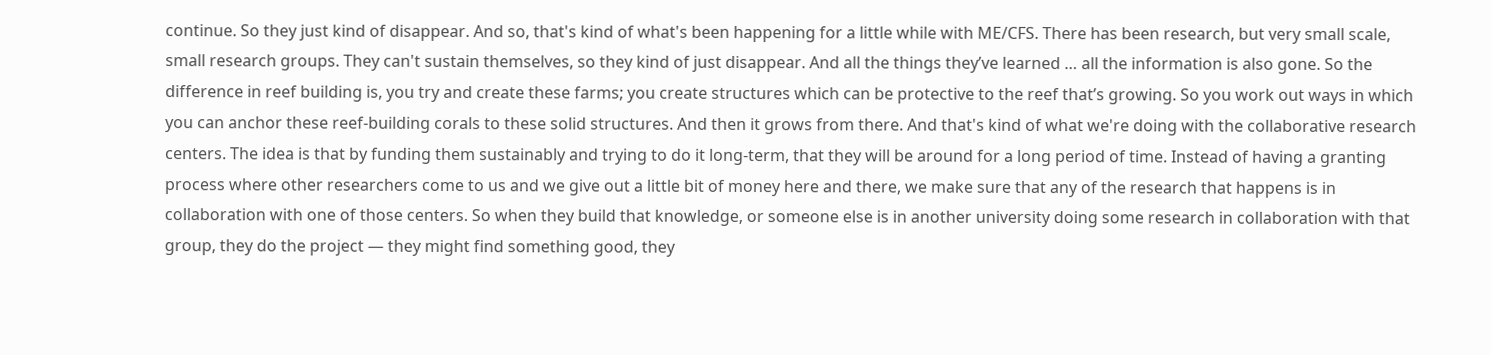continue. So they just kind of disappear. And so, that's kind of what's been happening for a little while with ME/CFS. There has been research, but very small scale, small research groups. They can't sustain themselves, so they kind of just disappear. And all the things they’ve learned … all the information is also gone. So the difference in reef building is, you try and create these farms; you create structures which can be protective to the reef that’s growing. So you work out ways in which you can anchor these reef-building corals to these solid structures. And then it grows from there. And that's kind of what we're doing with the collaborative research centers. The idea is that by funding them sustainably and trying to do it long-term, that they will be around for a long period of time. Instead of having a granting process where other researchers come to us and we give out a little bit of money here and there, we make sure that any of the research that happens is in collaboration with one of those centers. So when they build that knowledge, or someone else is in another university doing some research in collaboration with that group, they do the project — they might find something good, they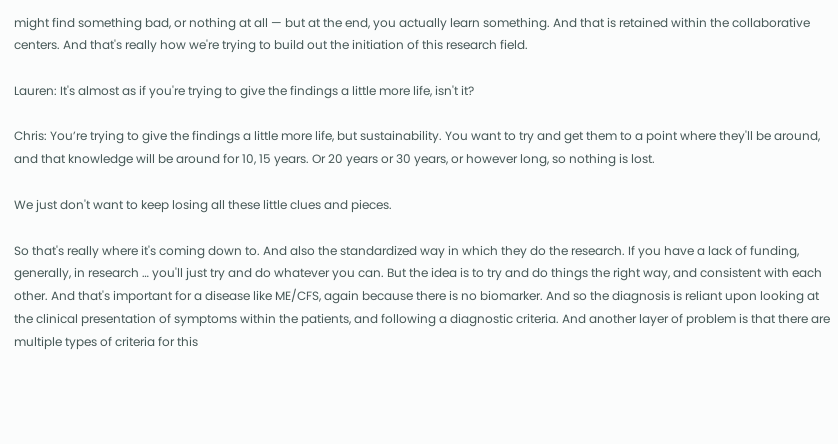might find something bad, or nothing at all — but at the end, you actually learn something. And that is retained within the collaborative centers. And that's really how we're trying to build out the initiation of this research field.

Lauren: It's almost as if you're trying to give the findings a little more life, isn't it?

Chris: You’re trying to give the findings a little more life, but sustainability. You want to try and get them to a point where they'll be around, and that knowledge will be around for 10, 15 years. Or 20 years or 30 years, or however long, so nothing is lost.

We just don't want to keep losing all these little clues and pieces.

So that's really where it's coming down to. And also the standardized way in which they do the research. If you have a lack of funding, generally, in research … you'll just try and do whatever you can. But the idea is to try and do things the right way, and consistent with each other. And that's important for a disease like ME/CFS, again because there is no biomarker. And so the diagnosis is reliant upon looking at the clinical presentation of symptoms within the patients, and following a diagnostic criteria. And another layer of problem is that there are multiple types of criteria for this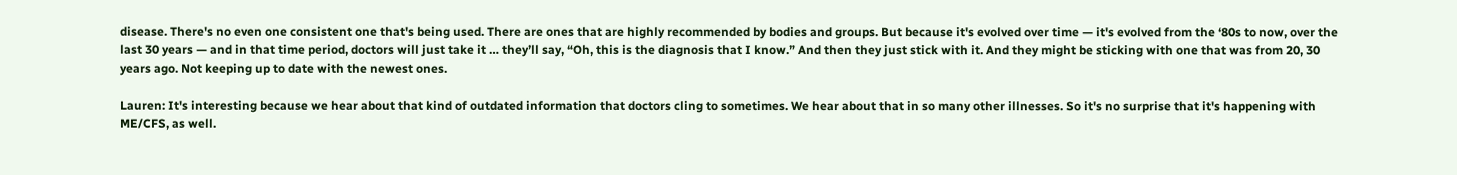disease. There's no even one consistent one that's being used. There are ones that are highly recommended by bodies and groups. But because it's evolved over time — it's evolved from the ‘80s to now, over the last 30 years — and in that time period, doctors will just take it … they’ll say, “Oh, this is the diagnosis that I know.” And then they just stick with it. And they might be sticking with one that was from 20, 30 years ago. Not keeping up to date with the newest ones.

Lauren: It's interesting because we hear about that kind of outdated information that doctors cling to sometimes. We hear about that in so many other illnesses. So it's no surprise that it's happening with ME/CFS, as well.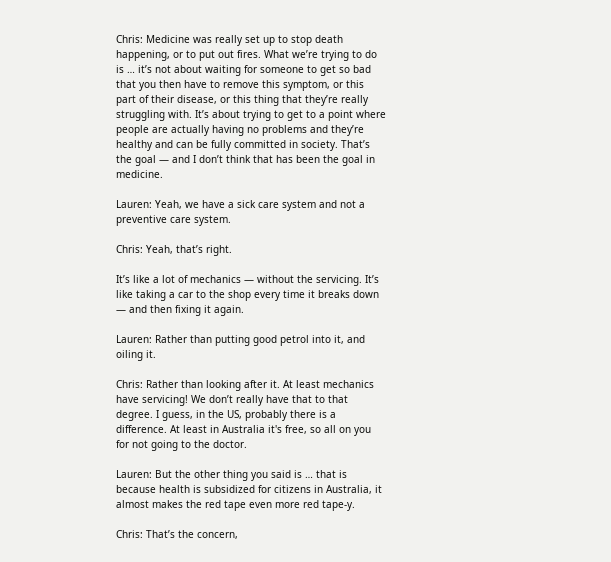Chris: Medicine was really set up to stop death happening, or to put out fires. What we’re trying to do is … it’s not about waiting for someone to get so bad that you then have to remove this symptom, or this part of their disease, or this thing that they’re really struggling with. It’s about trying to get to a point where people are actually having no problems and they’re healthy and can be fully committed in society. That’s the goal — and I don’t think that has been the goal in medicine.

Lauren: Yeah, we have a sick care system and not a preventive care system.

Chris: Yeah, that’s right.

It’s like a lot of mechanics — without the servicing. It’s like taking a car to the shop every time it breaks down — and then fixing it again.

Lauren: Rather than putting good petrol into it, and oiling it.

Chris: Rather than looking after it. At least mechanics have servicing! We don’t really have that to that degree. I guess, in the US, probably there is a difference. At least in Australia it's free, so all on you for not going to the doctor.

Lauren: But the other thing you said is … that is because health is subsidized for citizens in Australia, it almost makes the red tape even more red tape-y.

Chris: That’s the concern,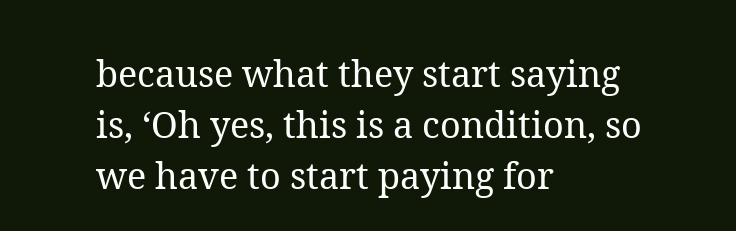because what they start saying is, ‘Oh yes, this is a condition, so we have to start paying for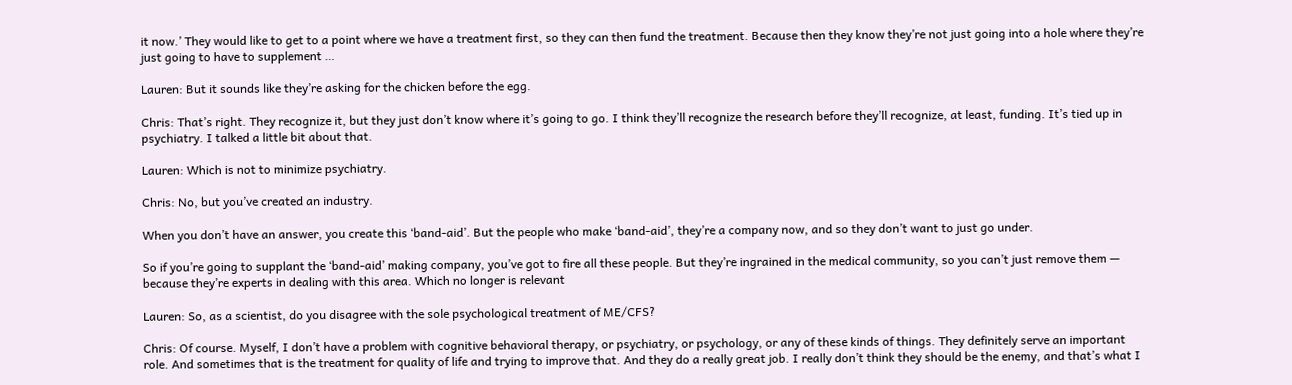it now.’ They would like to get to a point where we have a treatment first, so they can then fund the treatment. Because then they know they’re not just going into a hole where they’re just going to have to supplement …

Lauren: But it sounds like they’re asking for the chicken before the egg.

Chris: That’s right. They recognize it, but they just don’t know where it’s going to go. I think they’ll recognize the research before they’ll recognize, at least, funding. It’s tied up in psychiatry. I talked a little bit about that.

Lauren: Which is not to minimize psychiatry.

Chris: No, but you’ve created an industry.

When you don’t have an answer, you create this ‘band-aid’. But the people who make ‘band-aid’, they’re a company now, and so they don’t want to just go under.

So if you’re going to supplant the ‘band-aid’ making company, you’ve got to fire all these people. But they’re ingrained in the medical community, so you can’t just remove them — because they’re experts in dealing with this area. Which no longer is relevant

Lauren: So, as a scientist, do you disagree with the sole psychological treatment of ME/CFS?

Chris: Of course. Myself, I don’t have a problem with cognitive behavioral therapy, or psychiatry, or psychology, or any of these kinds of things. They definitely serve an important role. And sometimes that is the treatment for quality of life and trying to improve that. And they do a really great job. I really don’t think they should be the enemy, and that’s what I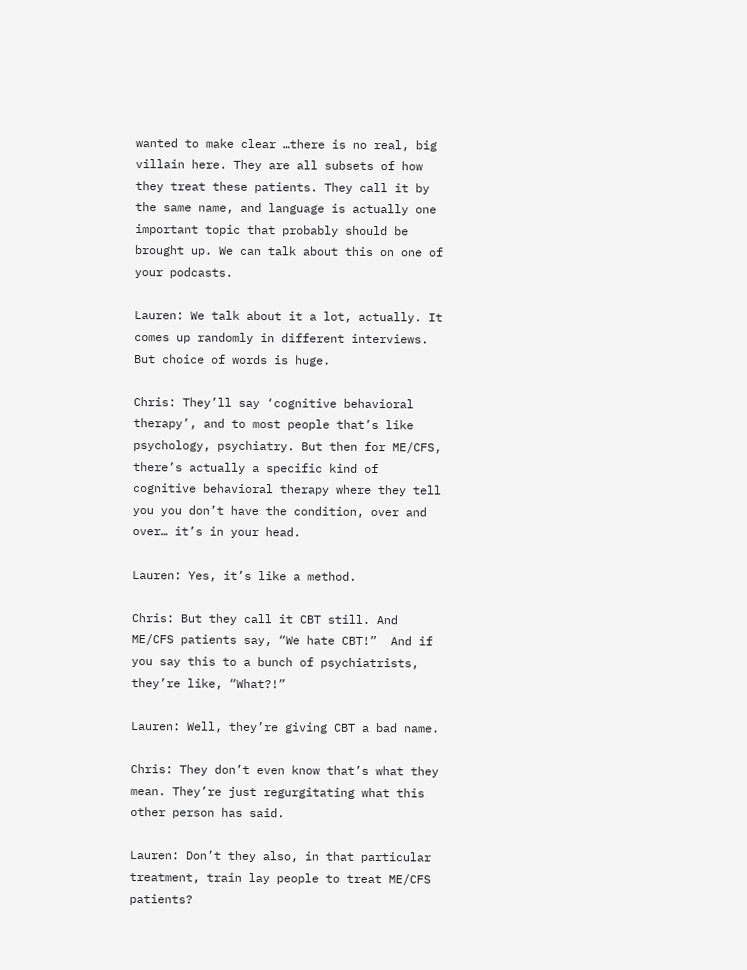wanted to make clear …there is no real, big villain here. They are all subsets of how they treat these patients. They call it by the same name, and language is actually one important topic that probably should be brought up. We can talk about this on one of your podcasts.

Lauren: We talk about it a lot, actually. It comes up randomly in different interviews. But choice of words is huge.

Chris: They’ll say ‘cognitive behavioral therapy’, and to most people that’s like psychology, psychiatry. But then for ME/CFS, there’s actually a specific kind of cognitive behavioral therapy where they tell you you don’t have the condition, over and over… it’s in your head.

Lauren: Yes, it’s like a method.

Chris: But they call it CBT still. And ME/CFS patients say, “We hate CBT!”  And if you say this to a bunch of psychiatrists, they’re like, “What?!”

Lauren: Well, they’re giving CBT a bad name.

Chris: They don’t even know that’s what they mean. They’re just regurgitating what this other person has said.

Lauren: Don’t they also, in that particular treatment, train lay people to treat ME/CFS patients?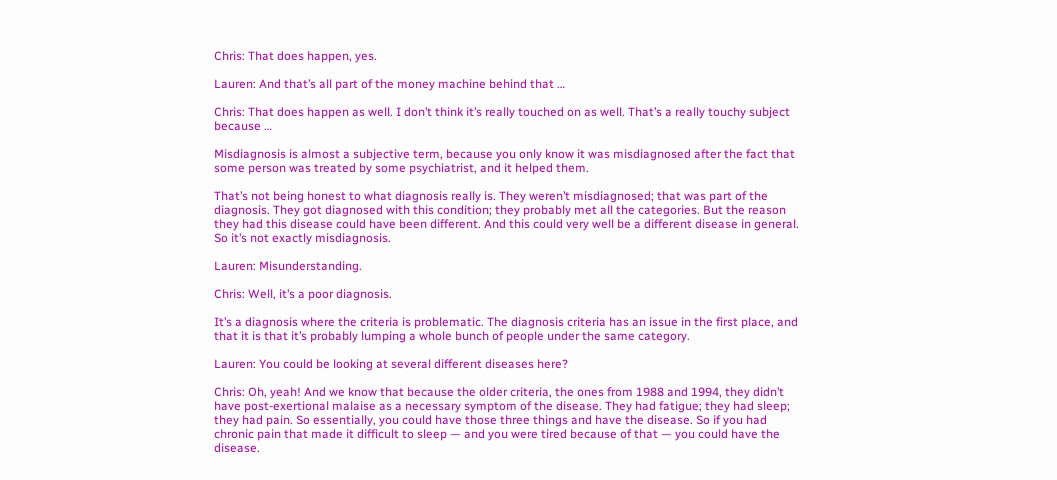Chris: That does happen, yes.

Lauren: And that’s all part of the money machine behind that …

Chris: That does happen as well. I don’t think it’s really touched on as well. That’s a really touchy subject because …

Misdiagnosis is almost a subjective term, because you only know it was misdiagnosed after the fact that some person was treated by some psychiatrist, and it helped them.

That’s not being honest to what diagnosis really is. They weren’t misdiagnosed; that was part of the diagnosis. They got diagnosed with this condition; they probably met all the categories. But the reason they had this disease could have been different. And this could very well be a different disease in general. So it’s not exactly misdiagnosis.

Lauren: Misunderstanding.

Chris: Well, it’s a poor diagnosis.

It’s a diagnosis where the criteria is problematic. The diagnosis criteria has an issue in the first place, and that it is that it’s probably lumping a whole bunch of people under the same category.

Lauren: You could be looking at several different diseases here?

Chris: Oh, yeah! And we know that because the older criteria, the ones from 1988 and 1994, they didn’t have post-exertional malaise as a necessary symptom of the disease. They had fatigue; they had sleep; they had pain. So essentially, you could have those three things and have the disease. So if you had chronic pain that made it difficult to sleep — and you were tired because of that — you could have the disease.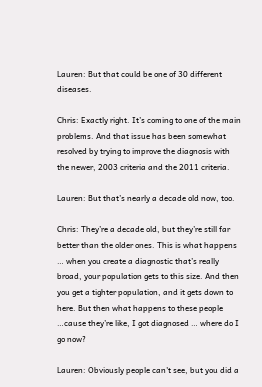Lauren: But that could be one of 30 different diseases.

Chris: Exactly right. It’s coming to one of the main problems. And that issue has been somewhat resolved by trying to improve the diagnosis with the newer, 2003 criteria and the 2011 criteria.

Lauren: But that’s nearly a decade old now, too.

Chris: They’re a decade old, but they’re still far better than the older ones. This is what happens … when you create a diagnostic that’s really broad, your population gets to this size. And then you get a tighter population, and it gets down to here. But then what happens to these people …cause they’re like, I got diagnosed … where do I go now?

Lauren: Obviously people can't see, but you did a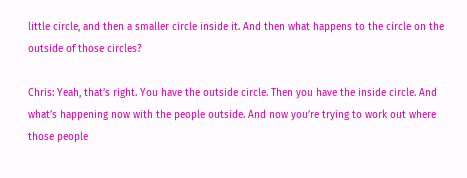little circle, and then a smaller circle inside it. And then what happens to the circle on the outside of those circles?

Chris: Yeah, that’s right. You have the outside circle. Then you have the inside circle. And what’s happening now with the people outside. And now you’re trying to work out where those people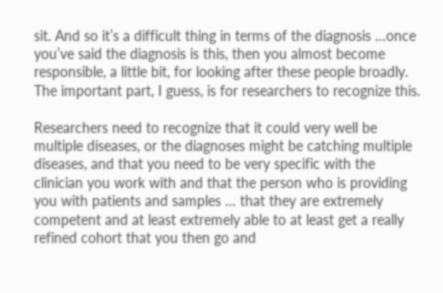sit. And so it’s a difficult thing in terms of the diagnosis …once you’ve said the diagnosis is this, then you almost become responsible, a little bit, for looking after these people broadly. The important part, I guess, is for researchers to recognize this.

Researchers need to recognize that it could very well be multiple diseases, or the diagnoses might be catching multiple diseases, and that you need to be very specific with the clinician you work with and that the person who is providing you with patients and samples … that they are extremely competent and at least extremely able to at least get a really refined cohort that you then go and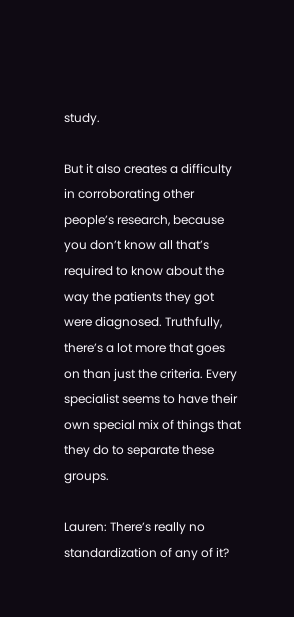study.

But it also creates a difficulty in corroborating other people’s research, because you don’t know all that’s required to know about the way the patients they got were diagnosed. Truthfully, there’s a lot more that goes on than just the criteria. Every specialist seems to have their own special mix of things that they do to separate these groups.

Lauren: There’s really no standardization of any of it?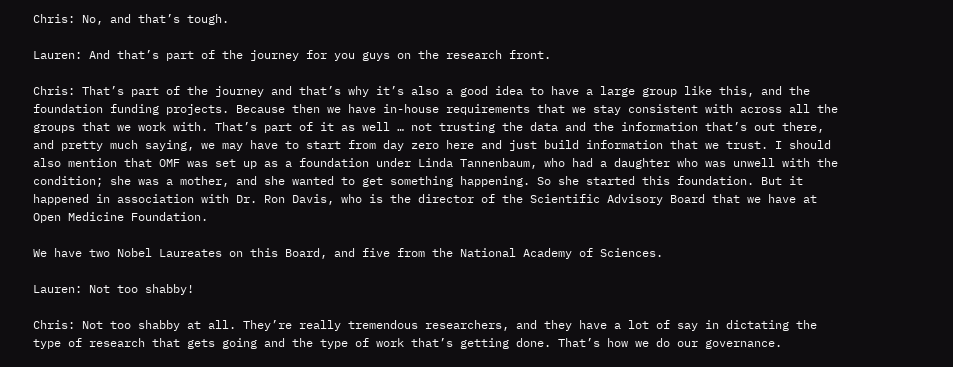Chris: No, and that’s tough.

Lauren: And that’s part of the journey for you guys on the research front.

Chris: That’s part of the journey and that’s why it’s also a good idea to have a large group like this, and the foundation funding projects. Because then we have in-house requirements that we stay consistent with across all the groups that we work with. That’s part of it as well … not trusting the data and the information that’s out there, and pretty much saying, we may have to start from day zero here and just build information that we trust. I should also mention that OMF was set up as a foundation under Linda Tannenbaum, who had a daughter who was unwell with the condition; she was a mother, and she wanted to get something happening. So she started this foundation. But it happened in association with Dr. Ron Davis, who is the director of the Scientific Advisory Board that we have at Open Medicine Foundation.

We have two Nobel Laureates on this Board, and five from the National Academy of Sciences.

Lauren: Not too shabby!

Chris: Not too shabby at all. They’re really tremendous researchers, and they have a lot of say in dictating the type of research that gets going and the type of work that’s getting done. That’s how we do our governance.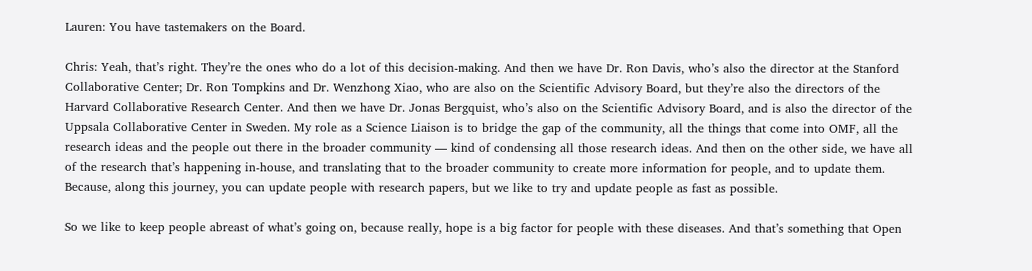Lauren: You have tastemakers on the Board.

Chris: Yeah, that’s right. They’re the ones who do a lot of this decision-making. And then we have Dr. Ron Davis, who’s also the director at the Stanford Collaborative Center; Dr. Ron Tompkins and Dr. Wenzhong Xiao, who are also on the Scientific Advisory Board, but they’re also the directors of the Harvard Collaborative Research Center. And then we have Dr. Jonas Bergquist, who’s also on the Scientific Advisory Board, and is also the director of the Uppsala Collaborative Center in Sweden. My role as a Science Liaison is to bridge the gap of the community, all the things that come into OMF, all the research ideas and the people out there in the broader community — kind of condensing all those research ideas. And then on the other side, we have all of the research that’s happening in-house, and translating that to the broader community to create more information for people, and to update them. Because, along this journey, you can update people with research papers, but we like to try and update people as fast as possible.

So we like to keep people abreast of what’s going on, because really, hope is a big factor for people with these diseases. And that’s something that Open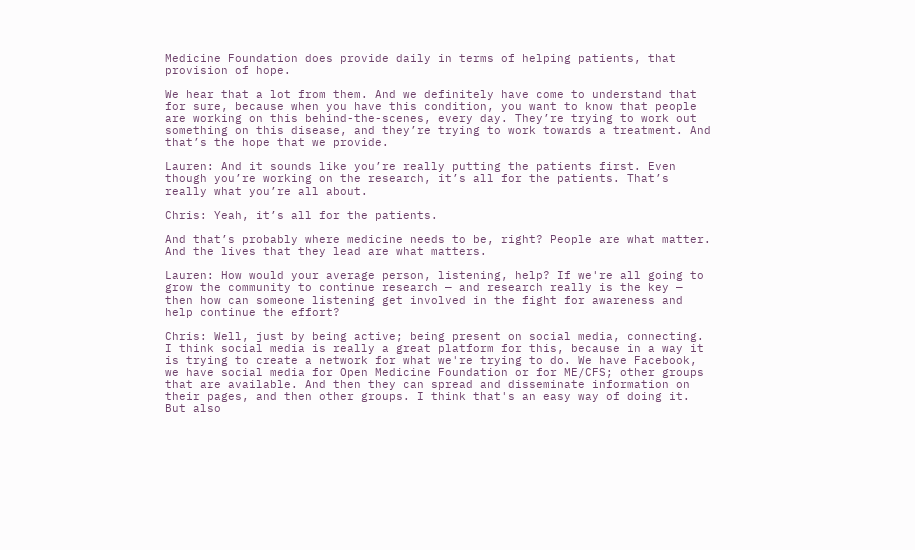Medicine Foundation does provide daily in terms of helping patients, that provision of hope.

We hear that a lot from them. And we definitely have come to understand that for sure, because when you have this condition, you want to know that people are working on this behind-the-scenes, every day. They’re trying to work out something on this disease, and they’re trying to work towards a treatment. And that’s the hope that we provide.

Lauren: And it sounds like you’re really putting the patients first. Even though you’re working on the research, it’s all for the patients. That’s really what you’re all about.

Chris: Yeah, it’s all for the patients.

And that’s probably where medicine needs to be, right? People are what matter. And the lives that they lead are what matters.

Lauren: How would your average person, listening, help? If we're all going to grow the community to continue research — and research really is the key — then how can someone listening get involved in the fight for awareness and help continue the effort?

Chris: Well, just by being active; being present on social media, connecting. I think social media is really a great platform for this, because in a way it is trying to create a network for what we're trying to do. We have Facebook, we have social media for Open Medicine Foundation or for ME/CFS; other groups that are available. And then they can spread and disseminate information on their pages, and then other groups. I think that's an easy way of doing it. But also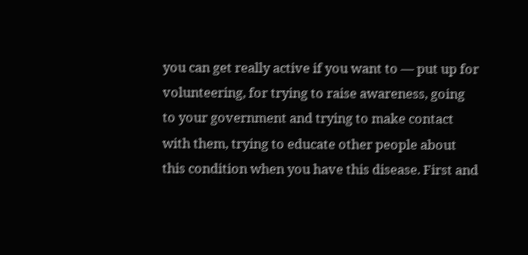you can get really active if you want to — put up for volunteering, for trying to raise awareness, going to your government and trying to make contact with them, trying to educate other people about this condition when you have this disease. First and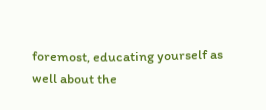foremost, educating yourself as well about the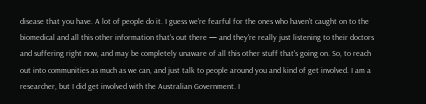disease that you have. A lot of people do it. I guess we're fearful for the ones who haven't caught on to the biomedical and all this other information that's out there — and they're really just listening to their doctors and suffering right now, and may be completely unaware of all this other stuff that's going on. So, to reach out into communities as much as we can, and just talk to people around you and kind of get involved. I am a researcher, but I did get involved with the Australian Government. I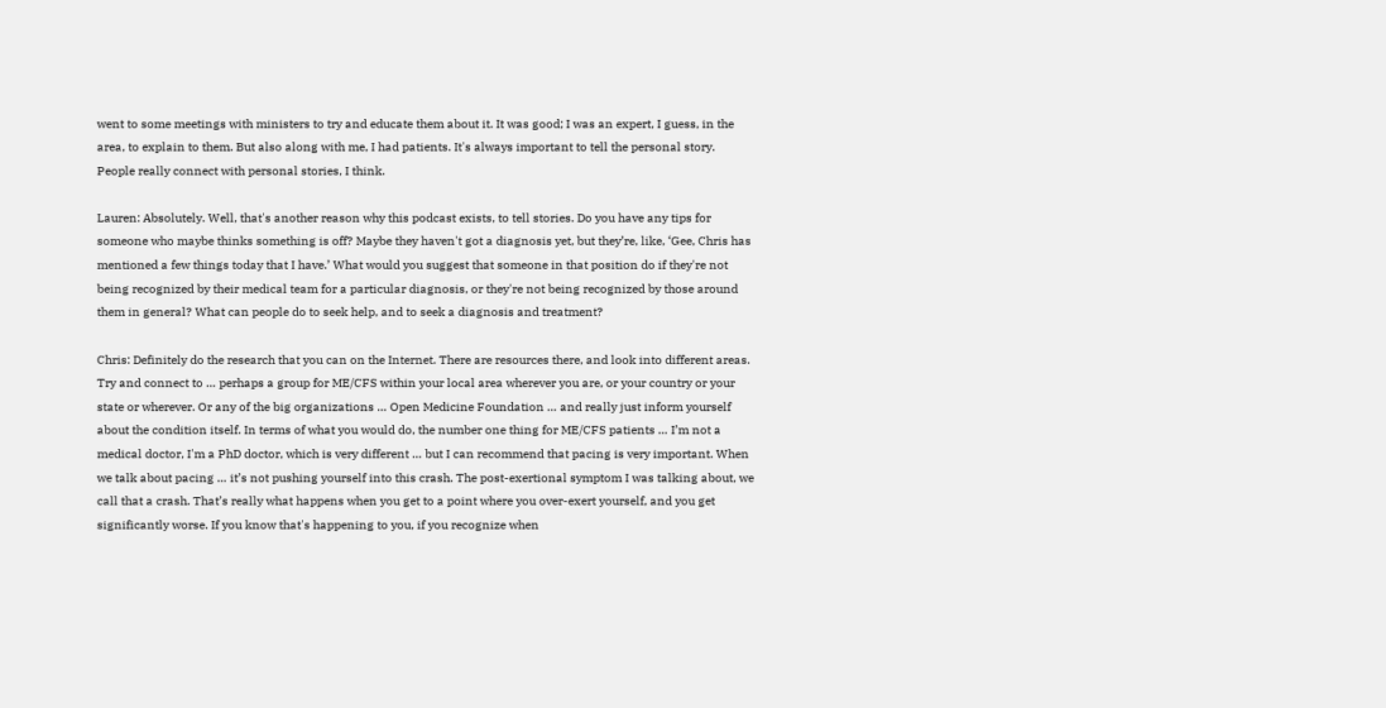went to some meetings with ministers to try and educate them about it. It was good; I was an expert, I guess, in the area, to explain to them. But also along with me, I had patients. It's always important to tell the personal story. People really connect with personal stories, I think.

Lauren: Absolutely. Well, that's another reason why this podcast exists, to tell stories. Do you have any tips for someone who maybe thinks something is off? Maybe they haven't got a diagnosis yet, but they’re, like, ‘Gee, Chris has mentioned a few things today that I have.’ What would you suggest that someone in that position do if they're not being recognized by their medical team for a particular diagnosis, or they're not being recognized by those around them in general? What can people do to seek help, and to seek a diagnosis and treatment?

Chris: Definitely do the research that you can on the Internet. There are resources there, and look into different areas. Try and connect to … perhaps a group for ME/CFS within your local area wherever you are, or your country or your state or wherever. Or any of the big organizations … Open Medicine Foundation … and really just inform yourself about the condition itself. In terms of what you would do, the number one thing for ME/CFS patients … I’m not a medical doctor, I'm a PhD doctor, which is very different … but I can recommend that pacing is very important. When we talk about pacing … it’s not pushing yourself into this crash. The post-exertional symptom I was talking about, we call that a crash. That’s really what happens when you get to a point where you over-exert yourself, and you get significantly worse. If you know that's happening to you, if you recognize when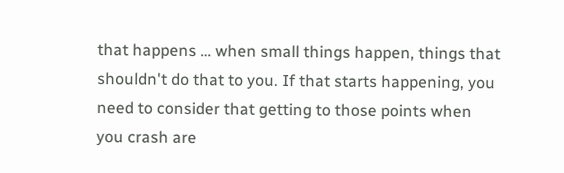that happens … when small things happen, things that shouldn't do that to you. If that starts happening, you need to consider that getting to those points when you crash are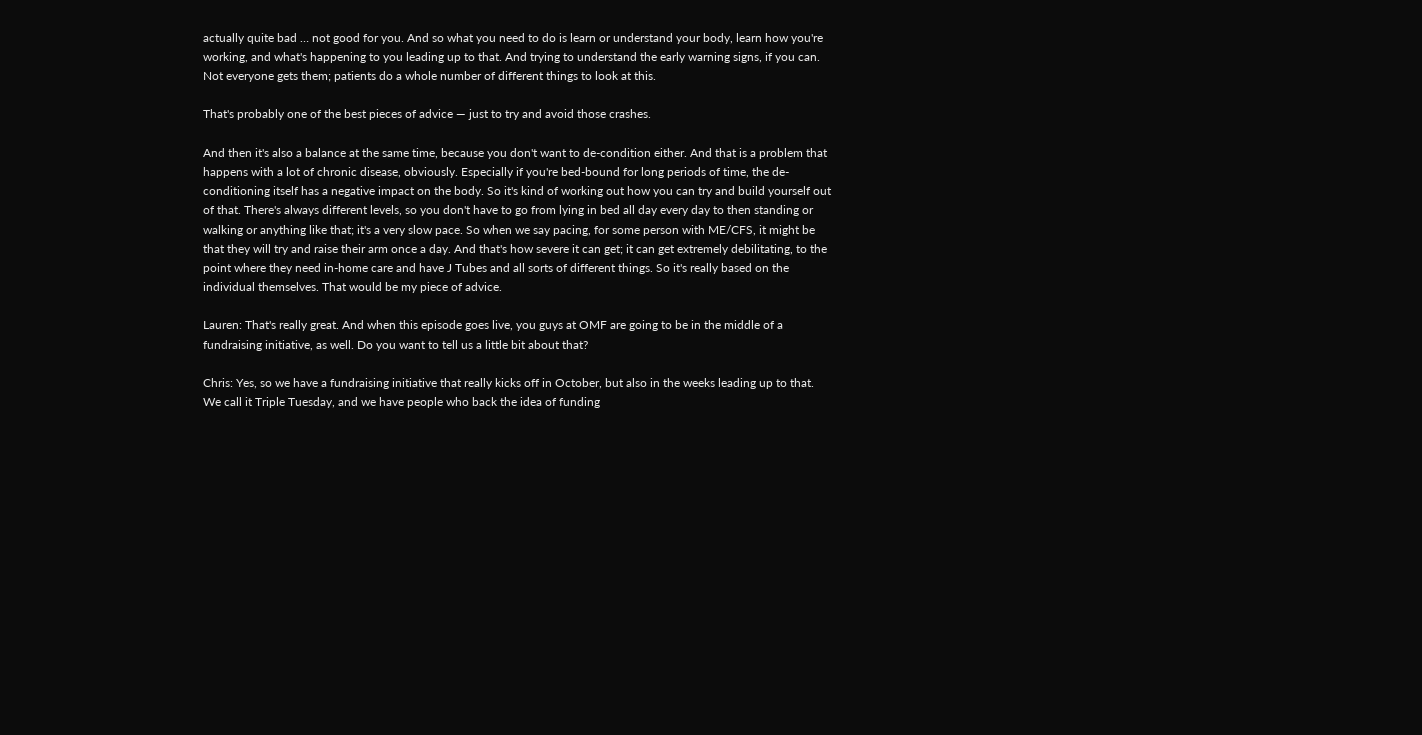actually quite bad … not good for you. And so what you need to do is learn or understand your body, learn how you're working, and what's happening to you leading up to that. And trying to understand the early warning signs, if you can. Not everyone gets them; patients do a whole number of different things to look at this.

That's probably one of the best pieces of advice — just to try and avoid those crashes.

And then it's also a balance at the same time, because you don't want to de-condition either. And that is a problem that happens with a lot of chronic disease, obviously. Especially if you're bed-bound for long periods of time, the de-conditioning itself has a negative impact on the body. So it's kind of working out how you can try and build yourself out of that. There's always different levels, so you don't have to go from lying in bed all day every day to then standing or walking or anything like that; it's a very slow pace. So when we say pacing, for some person with ME/CFS, it might be that they will try and raise their arm once a day. And that's how severe it can get; it can get extremely debilitating, to the point where they need in-home care and have J Tubes and all sorts of different things. So it's really based on the individual themselves. That would be my piece of advice.

Lauren: That's really great. And when this episode goes live, you guys at OMF are going to be in the middle of a fundraising initiative, as well. Do you want to tell us a little bit about that?

Chris: Yes, so we have a fundraising initiative that really kicks off in October, but also in the weeks leading up to that. We call it Triple Tuesday, and we have people who back the idea of funding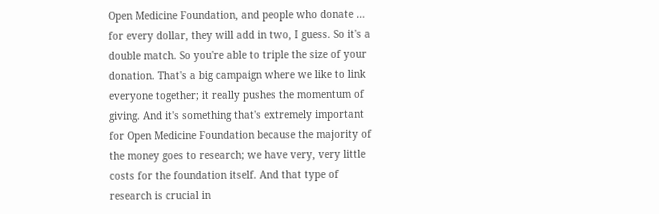Open Medicine Foundation, and people who donate … for every dollar, they will add in two, I guess. So it's a double match. So you're able to triple the size of your donation. That's a big campaign where we like to link everyone together; it really pushes the momentum of giving. And it's something that's extremely important for Open Medicine Foundation because the majority of the money goes to research; we have very, very little costs for the foundation itself. And that type of research is crucial in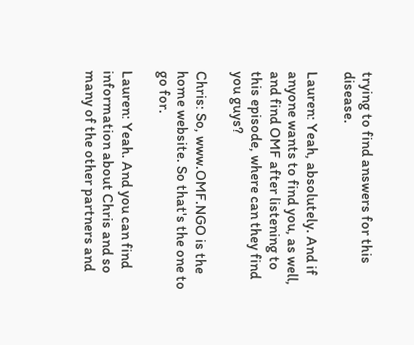trying to find answers for this disease.

Lauren: Yeah, absolutely. And if anyone wants to find you, as well, and find OMF after listening to this episode, where can they find you guys?

Chris: So, www.OMF.NGO is the home website. So that's the one to go for.

Lauren: Yeah. And you can find information about Chris and so many of the other partners and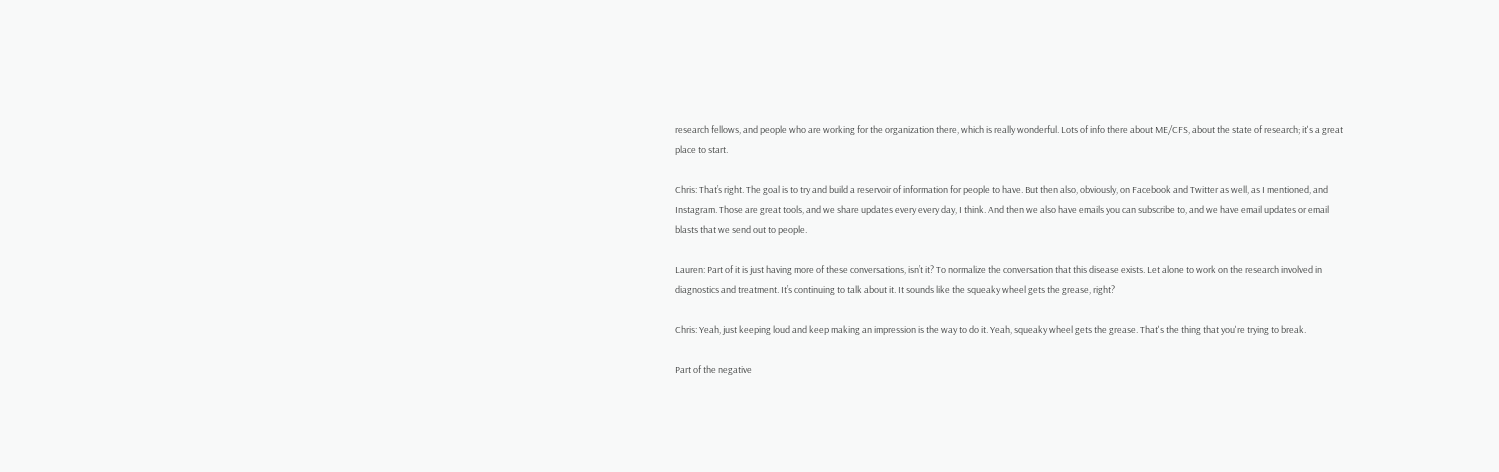research fellows, and people who are working for the organization there, which is really wonderful. Lots of info there about ME/CFS, about the state of research; it's a great place to start.

Chris: That’s right. The goal is to try and build a reservoir of information for people to have. But then also, obviously, on Facebook and Twitter as well, as I mentioned, and Instagram. Those are great tools, and we share updates every every day, I think. And then we also have emails you can subscribe to, and we have email updates or email blasts that we send out to people.

Lauren: Part of it is just having more of these conversations, isn’t it? To normalize the conversation that this disease exists. Let alone to work on the research involved in diagnostics and treatment. It’s continuing to talk about it. It sounds like the squeaky wheel gets the grease, right?

Chris: Yeah, just keeping loud and keep making an impression is the way to do it. Yeah, squeaky wheel gets the grease. That's the thing that you're trying to break.

Part of the negative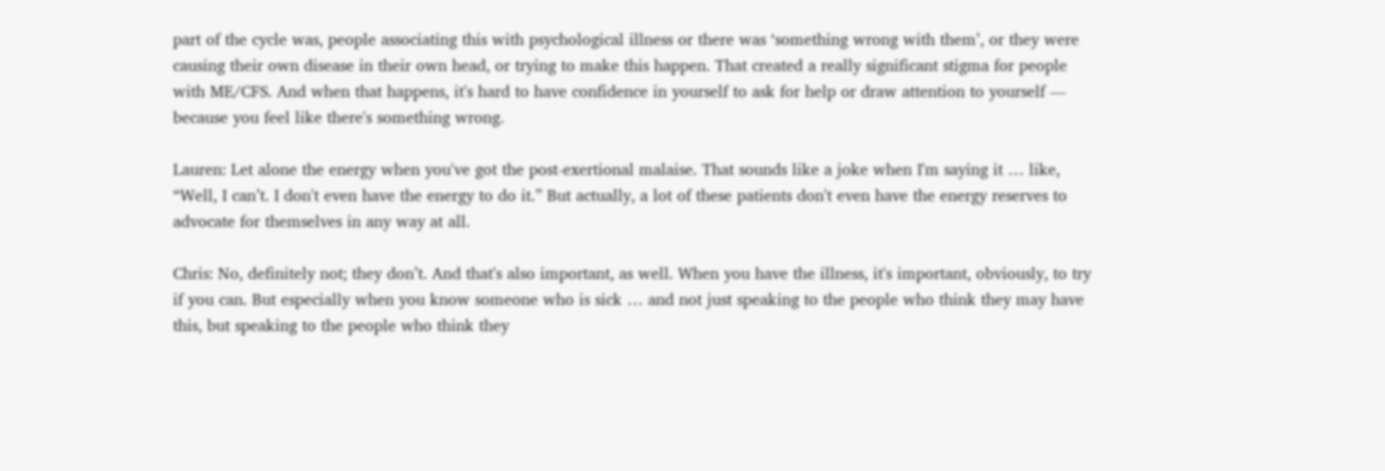part of the cycle was, people associating this with psychological illness or there was ‘something wrong with them’, or they were causing their own disease in their own head, or trying to make this happen. That created a really significant stigma for people with ME/CFS. And when that happens, it's hard to have confidence in yourself to ask for help or draw attention to yourself — because you feel like there's something wrong.

Lauren: Let alone the energy when you've got the post-exertional malaise. That sounds like a joke when I'm saying it … like, “Well, I can’t. I don't even have the energy to do it.” But actually, a lot of these patients don't even have the energy reserves to advocate for themselves in any way at all.

Chris: No, definitely not; they don’t. And that's also important, as well. When you have the illness, it's important, obviously, to try if you can. But especially when you know someone who is sick … and not just speaking to the people who think they may have this, but speaking to the people who think they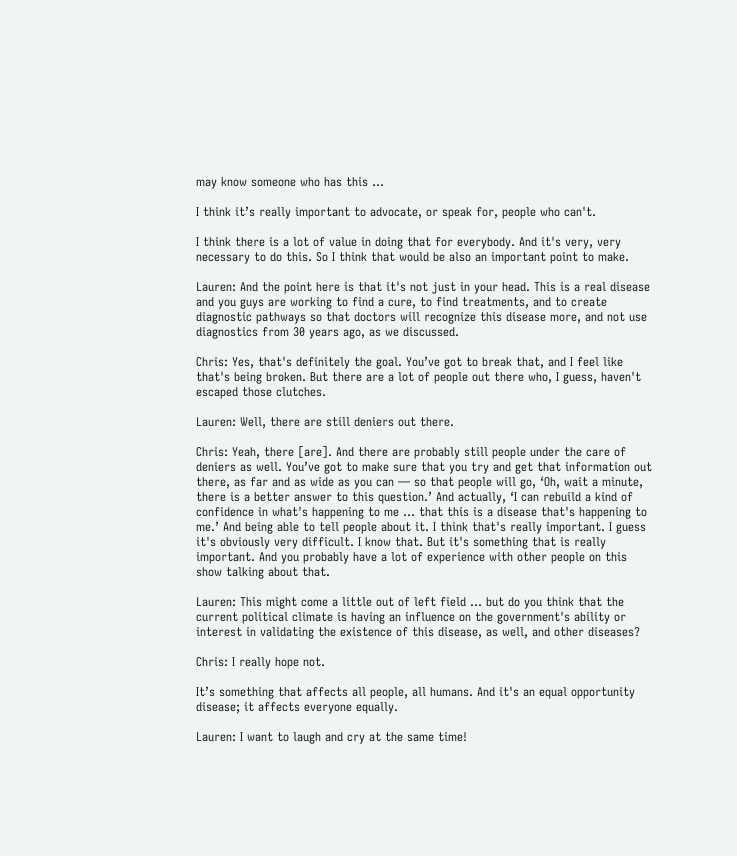may know someone who has this …

I think it’s really important to advocate, or speak for, people who can't.

I think there is a lot of value in doing that for everybody. And it's very, very necessary to do this. So I think that would be also an important point to make.

Lauren: And the point here is that it's not just in your head. This is a real disease and you guys are working to find a cure, to find treatments, and to create diagnostic pathways so that doctors will recognize this disease more, and not use diagnostics from 30 years ago, as we discussed.

Chris: Yes, that's definitely the goal. You’ve got to break that, and I feel like that's being broken. But there are a lot of people out there who, I guess, haven't escaped those clutches.

Lauren: Well, there are still deniers out there.

Chris: Yeah, there [are]. And there are probably still people under the care of deniers as well. You’ve got to make sure that you try and get that information out there, as far and as wide as you can — so that people will go, ‘Oh, wait a minute, there is a better answer to this question.’ And actually, ‘I can rebuild a kind of confidence in what's happening to me … that this is a disease that's happening to me.’ And being able to tell people about it. I think that's really important. I guess it's obviously very difficult. I know that. But it's something that is really important. And you probably have a lot of experience with other people on this show talking about that.

Lauren: This might come a little out of left field … but do you think that the current political climate is having an influence on the government's ability or interest in validating the existence of this disease, as well, and other diseases?

Chris: I really hope not.

It’s something that affects all people, all humans. And it's an equal opportunity disease; it affects everyone equally.

Lauren: I want to laugh and cry at the same time!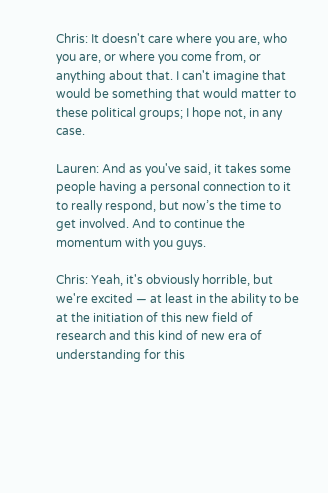Chris: It doesn't care where you are, who you are, or where you come from, or anything about that. I can't imagine that would be something that would matter to these political groups; I hope not, in any case.

Lauren: And as you've said, it takes some people having a personal connection to it to really respond, but now’s the time to get involved. And to continue the momentum with you guys.

Chris: Yeah, it's obviously horrible, but we're excited — at least in the ability to be at the initiation of this new field of research and this kind of new era of understanding for this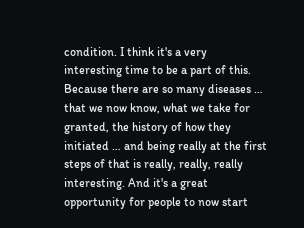condition. I think it's a very interesting time to be a part of this. Because there are so many diseases … that we now know, what we take for granted, the history of how they initiated … and being really at the first steps of that is really, really, really interesting. And it's a great opportunity for people to now start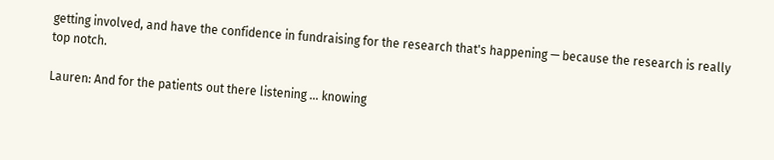getting involved, and have the confidence in fundraising for the research that's happening — because the research is really top notch.

Lauren: And for the patients out there listening … knowing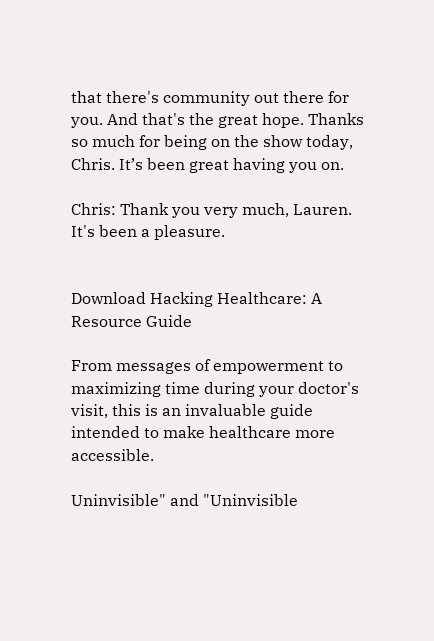that there's community out there for you. And that's the great hope. Thanks so much for being on the show today, Chris. It’s been great having you on.

Chris: Thank you very much, Lauren. It's been a pleasure.


Download Hacking Healthcare: A Resource Guide

From messages of empowerment to maximizing time during your doctor's visit, this is an invaluable guide intended to make healthcare more accessible.

Uninvisible" and "Uninvisible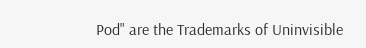Pod" are the Trademarks of Uninvisible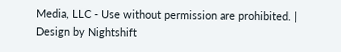Media, LLC - Use without permission are prohibited. | Design by Nightshift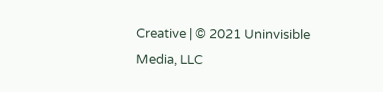Creative | © 2021 Uninvisible Media, LLC